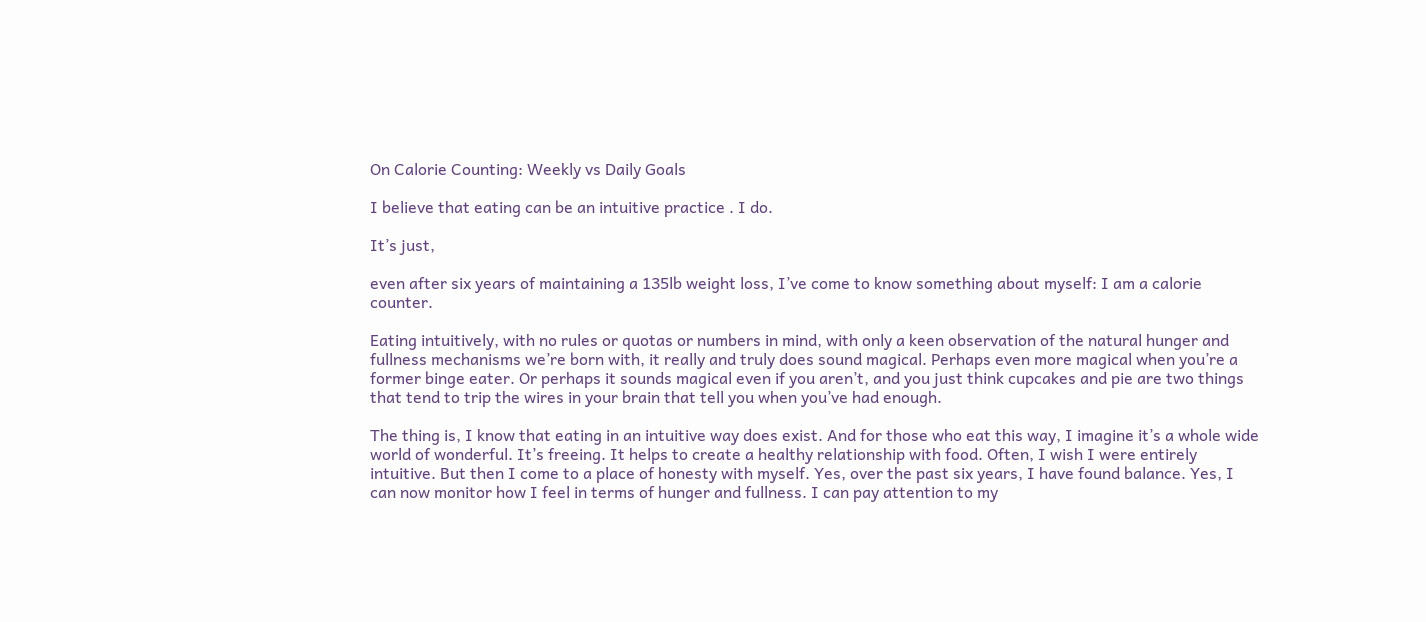On Calorie Counting: Weekly vs Daily Goals

I believe that eating can be an intuitive practice . I do.

It’s just,

even after six years of maintaining a 135lb weight loss, I’ve come to know something about myself: I am a calorie counter.

Eating intuitively, with no rules or quotas or numbers in mind, with only a keen observation of the natural hunger and fullness mechanisms we’re born with, it really and truly does sound magical. Perhaps even more magical when you’re a former binge eater. Or perhaps it sounds magical even if you aren’t, and you just think cupcakes and pie are two things that tend to trip the wires in your brain that tell you when you’ve had enough.

The thing is, I know that eating in an intuitive way does exist. And for those who eat this way, I imagine it’s a whole wide world of wonderful. It’s freeing. It helps to create a healthy relationship with food. Often, I wish I were entirely intuitive. But then I come to a place of honesty with myself. Yes, over the past six years, I have found balance. Yes, I can now monitor how I feel in terms of hunger and fullness. I can pay attention to my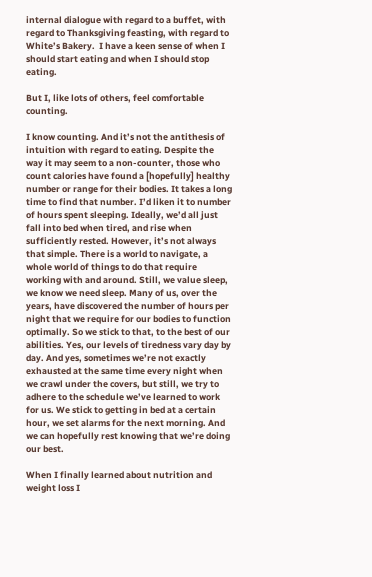internal dialogue with regard to a buffet, with regard to Thanksgiving feasting, with regard to White’s Bakery.  I have a keen sense of when I should start eating and when I should stop eating.

But I, like lots of others, feel comfortable counting.

I know counting. And it’s not the antithesis of intuition with regard to eating. Despite the way it may seem to a non-counter, those who count calories have found a [hopefully] healthy number or range for their bodies. It takes a long time to find that number. I’d liken it to number of hours spent sleeping. Ideally, we’d all just fall into bed when tired, and rise when sufficiently rested. However, it’s not always that simple. There is a world to navigate, a whole world of things to do that require working with and around. Still, we value sleep, we know we need sleep. Many of us, over the years, have discovered the number of hours per night that we require for our bodies to function optimally. So we stick to that, to the best of our abilities. Yes, our levels of tiredness vary day by day. And yes, sometimes we’re not exactly exhausted at the same time every night when we crawl under the covers, but still, we try to adhere to the schedule we’ve learned to work for us. We stick to getting in bed at a certain hour, we set alarms for the next morning. And we can hopefully rest knowing that we’re doing our best.

When I finally learned about nutrition and weight loss I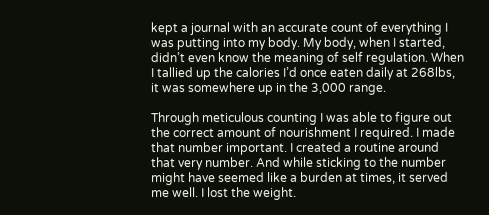kept a journal with an accurate count of everything I was putting into my body. My body, when I started, didn’t even know the meaning of self regulation. When I tallied up the calories I’d once eaten daily at 268lbs, it was somewhere up in the 3,000 range.

Through meticulous counting I was able to figure out the correct amount of nourishment I required. I made that number important. I created a routine around that very number. And while sticking to the number might have seemed like a burden at times, it served me well. I lost the weight.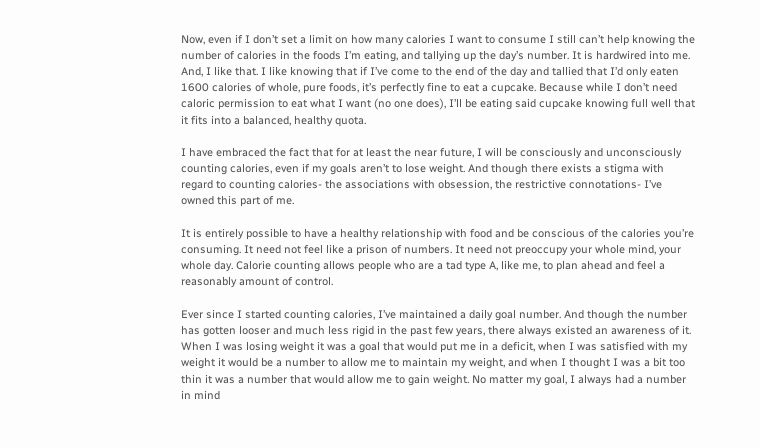Now, even if I don’t set a limit on how many calories I want to consume I still can’t help knowing the number of calories in the foods I’m eating, and tallying up the day’s number. It is hardwired into me. And, I like that. I like knowing that if I’ve come to the end of the day and tallied that I’d only eaten 1600 calories of whole, pure foods, it’s perfectly fine to eat a cupcake. Because while I don’t need caloric permission to eat what I want (no one does), I’ll be eating said cupcake knowing full well that it fits into a balanced, healthy quota.

I have embraced the fact that for at least the near future, I will be consciously and unconsciously counting calories, even if my goals aren’t to lose weight. And though there exists a stigma with regard to counting calories- the associations with obsession, the restrictive connotations- I’ve owned this part of me.

It is entirely possible to have a healthy relationship with food and be conscious of the calories you’re consuming. It need not feel like a prison of numbers. It need not preoccupy your whole mind, your whole day. Calorie counting allows people who are a tad type A, like me, to plan ahead and feel a reasonably amount of control.

Ever since I started counting calories, I’ve maintained a daily goal number. And though the number has gotten looser and much less rigid in the past few years, there always existed an awareness of it. When I was losing weight it was a goal that would put me in a deficit, when I was satisfied with my weight it would be a number to allow me to maintain my weight, and when I thought I was a bit too thin it was a number that would allow me to gain weight. No matter my goal, I always had a number in mind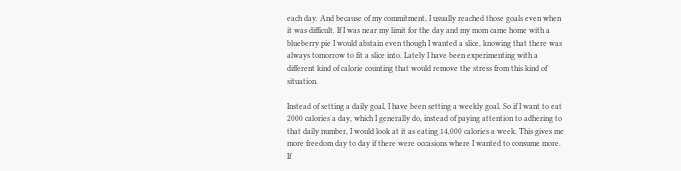each day. And because of my commitment, I usually reached those goals even when it was difficult. If I was near my limit for the day and my mom came home with a blueberry pie I would abstain even though I wanted a slice, knowing that there was always tomorrow to fit a slice into. Lately I have been experimenting with a different kind of calorie counting that would remove the stress from this kind of situation.

Instead of setting a daily goal, I have been setting a weekly goal. So if I want to eat 2000 calories a day, which I generally do, instead of paying attention to adhering to that daily number, I would look at it as eating 14,000 calories a week. This gives me more freedom day to day if there were occasions where I wanted to consume more. If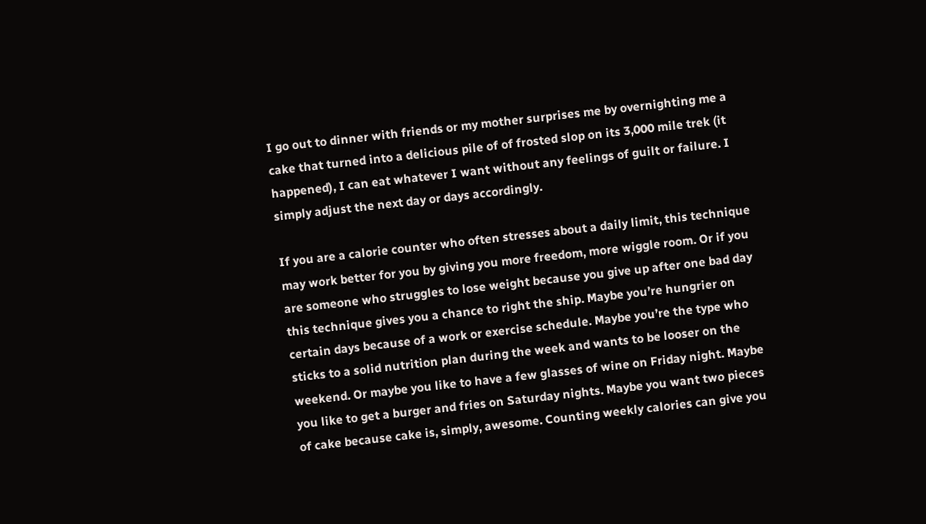I go out to dinner with friends or my mother surprises me by overnighting me a cake that turned into a delicious pile of of frosted slop on its 3,000 mile trek (it happened), I can eat whatever I want without any feelings of guilt or failure. I simply adjust the next day or days accordingly.

If you are a calorie counter who often stresses about a daily limit, this technique may work better for you by giving you more freedom, more wiggle room. Or if you are someone who struggles to lose weight because you give up after one bad day this technique gives you a chance to right the ship. Maybe you’re hungrier on certain days because of a work or exercise schedule. Maybe you’re the type who sticks to a solid nutrition plan during the week and wants to be looser on the weekend. Or maybe you like to have a few glasses of wine on Friday night. Maybe you like to get a burger and fries on Saturday nights. Maybe you want two pieces of cake because cake is, simply, awesome. Counting weekly calories can give you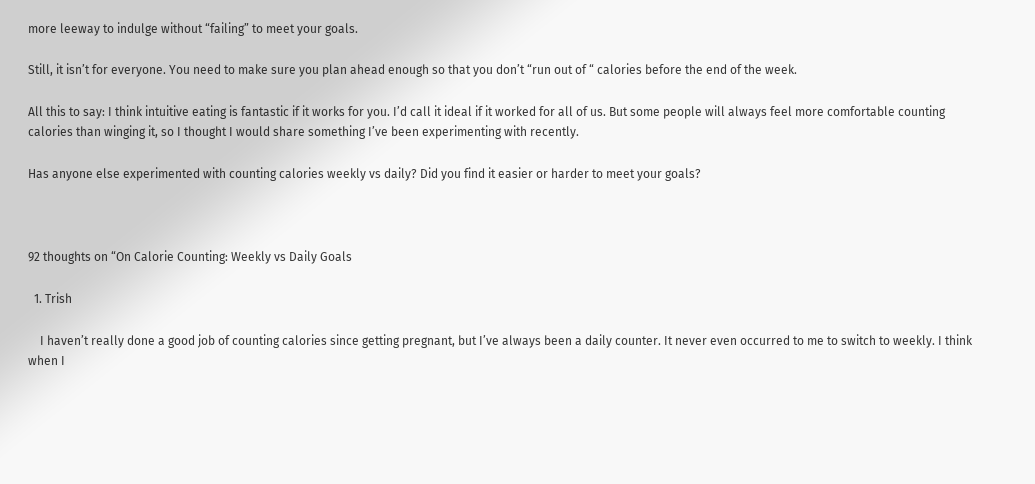more leeway to indulge without “failing” to meet your goals.

Still, it isn’t for everyone. You need to make sure you plan ahead enough so that you don’t “run out of “ calories before the end of the week.

All this to say: I think intuitive eating is fantastic if it works for you. I’d call it ideal if it worked for all of us. But some people will always feel more comfortable counting calories than winging it, so I thought I would share something I’ve been experimenting with recently.

Has anyone else experimented with counting calories weekly vs daily? Did you find it easier or harder to meet your goals?



92 thoughts on “On Calorie Counting: Weekly vs Daily Goals

  1. Trish

    I haven’t really done a good job of counting calories since getting pregnant, but I’ve always been a daily counter. It never even occurred to me to switch to weekly. I think when I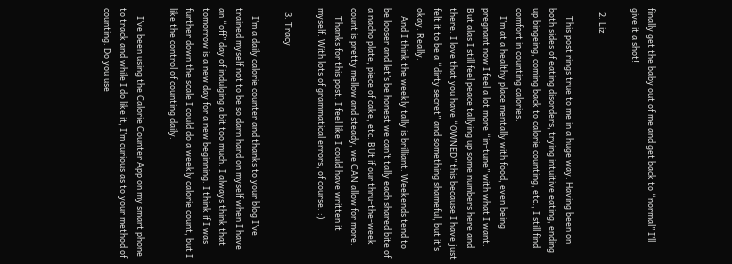finally get the baby out of me and get back to “normal” I’ll give it a shot!

  2. Liz

    This post rings true to me in a huge way. Having been on both sides of eating disorders, trying intuitive eating, ending up bingeing, coming back to calorie counting, etc., I still find comfort in counting calories.
    I’m at a healthy place mentally with food, even being pregnant now I feel a lot more “in-tune” with what I want. But alas I still feel peace tallying up some numbers here and there. I love that you have “OWNED” this because I have just felt it to be a “dirty secret” and something shameful, but it’s okay. Really.
    And I think the weekly tally is brilliant. Weekends tend to be looser and let’s be honest we can’t tally each shared bite of a nacho plate, piece of cake, etc. BUt if our thru-the-week count is pretty mellow and steady, we CAN allow for more.
    Thanks for this post. I feel like I could have written it myself. With lots of grammatical errors, of course. :)

  3. Tracy

    I’m a daily calorie counter and thanks to your blog I’ve trained myself not to be so darn hard on myself when I have an “off” day of indulging a bit too much. I always think that tomorrow is a new day for a new beginning. I think if I was further down the scale I could do a weekly calorie count, but I like the control of counting daily.

    I’ve been using the Calorie Counter App on my smart phone to track and while I do like it, I’m curious as to your method of counting. Do you use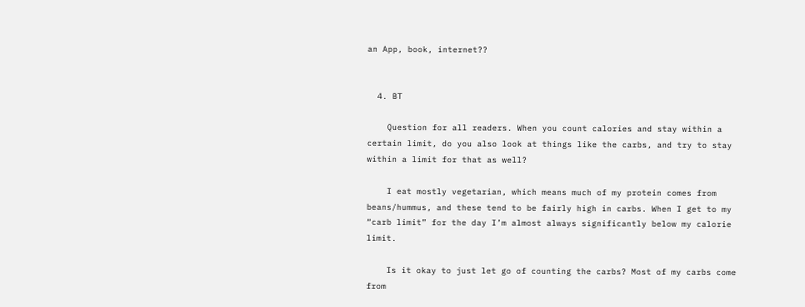an App, book, internet??


  4. BT

    Question for all readers. When you count calories and stay within a certain limit, do you also look at things like the carbs, and try to stay within a limit for that as well?

    I eat mostly vegetarian, which means much of my protein comes from beans/hummus, and these tend to be fairly high in carbs. When I get to my “carb limit” for the day I’m almost always significantly below my calorie limit.

    Is it okay to just let go of counting the carbs? Most of my carbs come from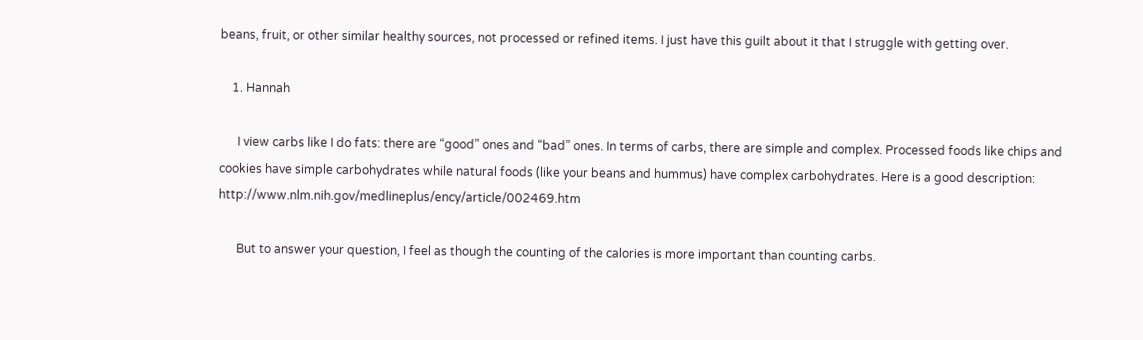beans, fruit, or other similar healthy sources, not processed or refined items. I just have this guilt about it that I struggle with getting over.

    1. Hannah

      I view carbs like I do fats: there are “good” ones and “bad” ones. In terms of carbs, there are simple and complex. Processed foods like chips and cookies have simple carbohydrates while natural foods (like your beans and hummus) have complex carbohydrates. Here is a good description: http://www.nlm.nih.gov/medlineplus/ency/article/002469.htm

      But to answer your question, I feel as though the counting of the calories is more important than counting carbs.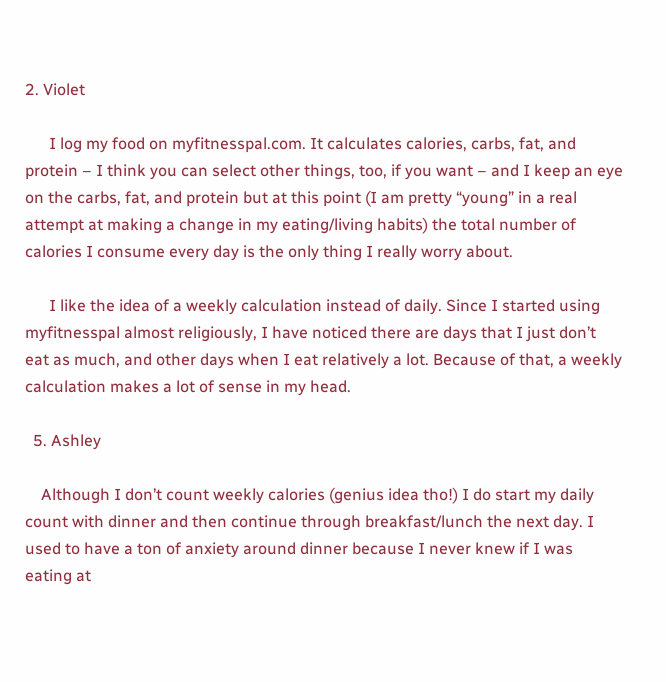2. Violet

      I log my food on myfitnesspal.com. It calculates calories, carbs, fat, and protein – I think you can select other things, too, if you want – and I keep an eye on the carbs, fat, and protein but at this point (I am pretty “young” in a real attempt at making a change in my eating/living habits) the total number of calories I consume every day is the only thing I really worry about.

      I like the idea of a weekly calculation instead of daily. Since I started using myfitnesspal almost religiously, I have noticed there are days that I just don’t eat as much, and other days when I eat relatively a lot. Because of that, a weekly calculation makes a lot of sense in my head.

  5. Ashley

    Although I don’t count weekly calories (genius idea tho!) I do start my daily count with dinner and then continue through breakfast/lunch the next day. I used to have a ton of anxiety around dinner because I never knew if I was eating at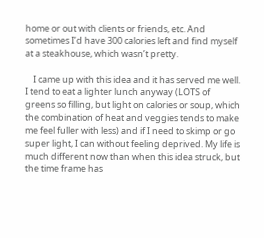home or out with clients or friends, etc. And sometimes I’d have 300 calories left and find myself at a steakhouse, which wasn’t pretty.

    I came up with this idea and it has served me well. I tend to eat a lighter lunch anyway (LOTS of greens so filling, but light on calories or soup, which the combination of heat and veggies tends to make me feel fuller with less) and if I need to skimp or go super light, I can without feeling deprived. My life is much different now than when this idea struck, but the time frame has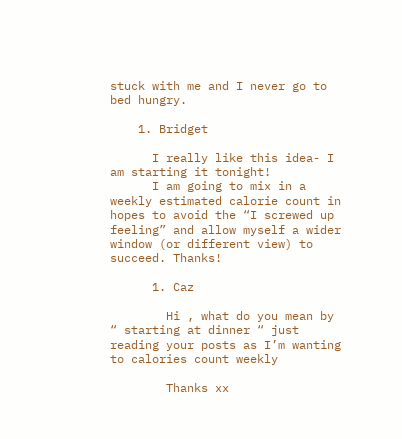stuck with me and I never go to bed hungry.

    1. Bridget

      I really like this idea- I am starting it tonight!
      I am going to mix in a weekly estimated calorie count in hopes to avoid the “I screwed up feeling” and allow myself a wider window (or different view) to succeed. Thanks!

      1. Caz

        Hi , what do you mean by “ starting at dinner “ just reading your posts as I’m wanting to calories count weekly

        Thanks xx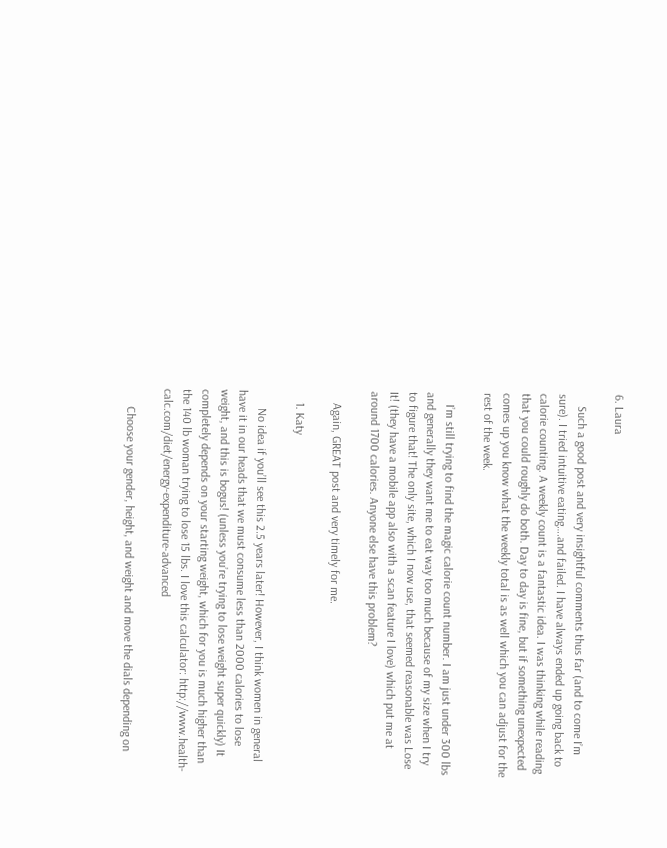6. Laura

    Such a good post and very insightful comments thus far (and to come I’m sure). I tried intuitive eating….and failed. I have always ended up going back to calorie counting. A weekly count is a fantastic idea. I was thinking while reading that you could roughly do both. Day to day is fine, but if something unexpected comes up you know what the weekly total is as well which you can adjust for the rest of the week.

    I’m still trying to find the magic calorie count number. I am just under 300 lbs and generally they want me to eat way too much because of my size when I try to figure that! The only site, which I now use, that seemed reasonable was Lose It! (they have a mobile app also with a scan feature I love) which put me at around 1700 calories. Anyone else have this problem?

    Again, GREAT post and very timely for me.

    1. Katy

      No idea if you’ll see this 2.5 years later! However, I think women in general have it in our heads that we must consume less than 2000 calories to lose weight, and this is bogus! (unless you’re trying to lose weight super quickly) It completely depends on your starting weight, which for you is much higher than the 140 lb woman trying to lose 15 lbs. I love this calculator: http://www.health-calc.com/diet/energy-expenditure-advanced

      Choose your gender, height, and weight and move the dials depending on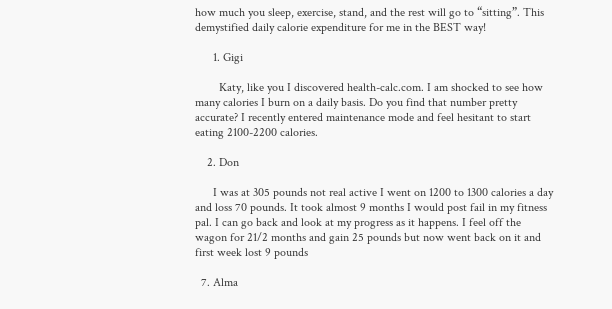how much you sleep, exercise, stand, and the rest will go to “sitting”. This demystified daily calorie expenditure for me in the BEST way!

      1. Gigi

        Katy, like you I discovered health-calc.com. I am shocked to see how many calories I burn on a daily basis. Do you find that number pretty accurate? I recently entered maintenance mode and feel hesitant to start eating 2100-2200 calories.

    2. Don

      I was at 305 pounds not real active I went on 1200 to 1300 calories a day and loss 70 pounds. It took almost 9 months I would post fail in my fitness pal. I can go back and look at my progress as it happens. I feel off the wagon for 21/2 months and gain 25 pounds but now went back on it and first week lost 9 pounds

  7. Alma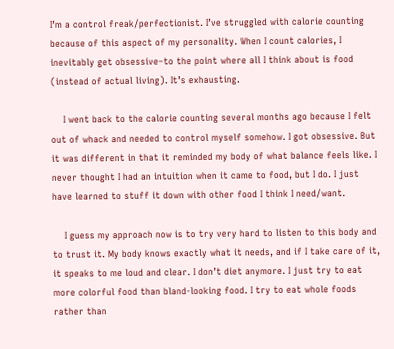I’m a control freak/perfectionist. I’ve struggled with calorie counting because of this aspect of my personality. When I count calories, I inevitably get obsessive–to the point where all I think about is food (instead of actual living). It’s exhausting.

    I went back to the calorie counting several months ago because I felt out of whack and needed to control myself somehow. I got obsessive. But it was different in that it reminded my body of what balance feels like. I never thought I had an intuition when it came to food, but I do. I just have learned to stuff it down with other food I think I need/want.

    I guess my approach now is to try very hard to listen to this body and to trust it. My body knows exactly what it needs, and if I take care of it, it speaks to me loud and clear. I don’t diet anymore. I just try to eat more colorful food than bland-looking food. I try to eat whole foods rather than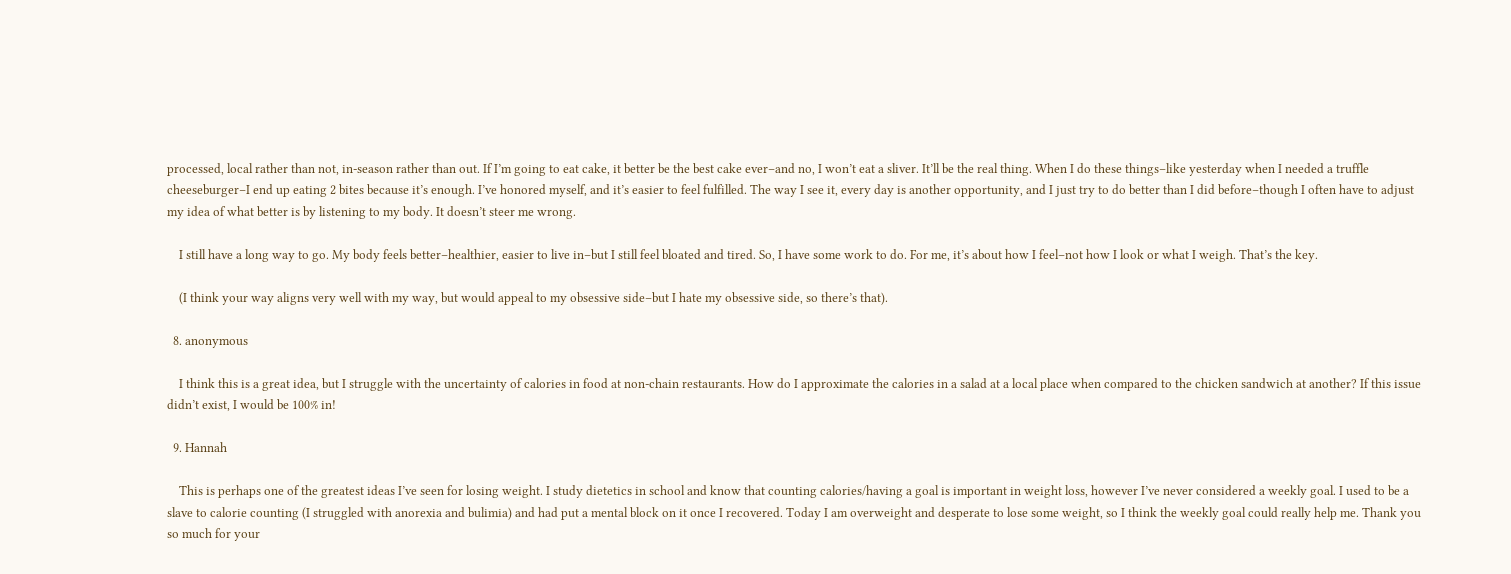processed, local rather than not, in-season rather than out. If I’m going to eat cake, it better be the best cake ever–and no, I won’t eat a sliver. It’ll be the real thing. When I do these things–like yesterday when I needed a truffle cheeseburger–I end up eating 2 bites because it’s enough. I’ve honored myself, and it’s easier to feel fulfilled. The way I see it, every day is another opportunity, and I just try to do better than I did before–though I often have to adjust my idea of what better is by listening to my body. It doesn’t steer me wrong.

    I still have a long way to go. My body feels better–healthier, easier to live in–but I still feel bloated and tired. So, I have some work to do. For me, it’s about how I feel–not how I look or what I weigh. That’s the key.

    (I think your way aligns very well with my way, but would appeal to my obsessive side–but I hate my obsessive side, so there’s that).

  8. anonymous

    I think this is a great idea, but I struggle with the uncertainty of calories in food at non-chain restaurants. How do I approximate the calories in a salad at a local place when compared to the chicken sandwich at another? If this issue didn’t exist, I would be 100% in!

  9. Hannah

    This is perhaps one of the greatest ideas I’ve seen for losing weight. I study dietetics in school and know that counting calories/having a goal is important in weight loss, however I’ve never considered a weekly goal. I used to be a slave to calorie counting (I struggled with anorexia and bulimia) and had put a mental block on it once I recovered. Today I am overweight and desperate to lose some weight, so I think the weekly goal could really help me. Thank you so much for your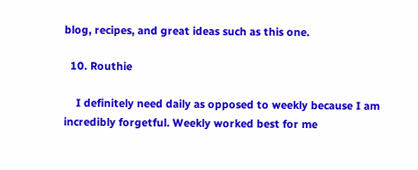blog, recipes, and great ideas such as this one.

  10. Routhie

    I definitely need daily as opposed to weekly because I am incredibly forgetful. Weekly worked best for me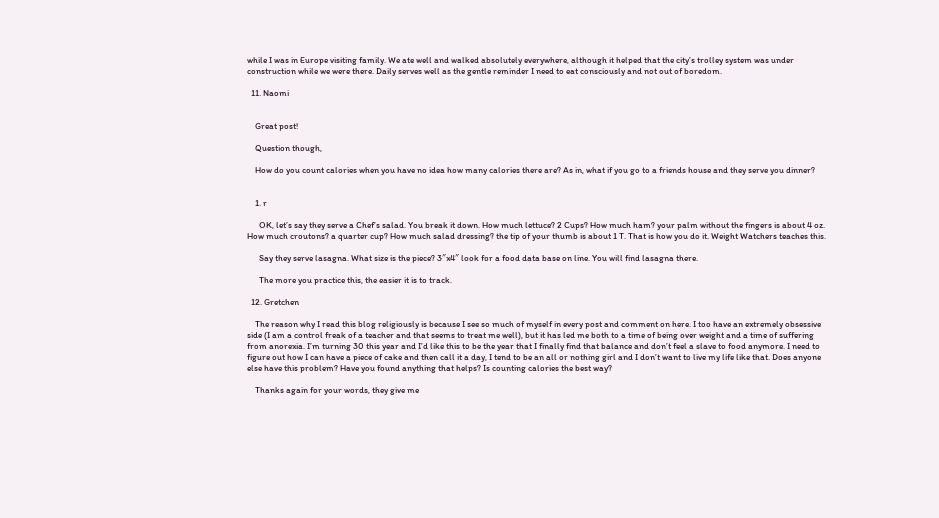while I was in Europe visiting family. We ate well and walked absolutely everywhere, although it helped that the city’s trolley system was under construction while we were there. Daily serves well as the gentle reminder I need to eat consciously and not out of boredom.

  11. Naomi


    Great post!

    Question though,

    How do you count calories when you have no idea how many calories there are? As in, what if you go to a friends house and they serve you dinner?


    1. r

      OK, let’s say they serve a Chef’s salad. You break it down. How much lettuce? 2 Cups? How much ham? your palm without the fingers is about 4 oz. How much croutons? a quarter cup? How much salad dressing? the tip of your thumb is about 1 T. That is how you do it. Weight Watchers teaches this.

      Say they serve lasagna. What size is the piece? 3″x4″ look for a food data base on line. You will find lasagna there.

      The more you practice this, the easier it is to track.

  12. Gretchen

    The reason why I read this blog religiously is because I see so much of myself in every post and comment on here. I too have an extremely obsessive side (I am a control freak of a teacher and that seems to treat me well), but it has led me both to a time of being over weight and a time of suffering from anorexia. I’m turning 30 this year and I’d like this to be the year that I finally find that balance and don’t feel a slave to food anymore. I need to figure out how I can have a piece of cake and then call it a day, I tend to be an all or nothing girl and I don’t want to live my life like that. Does anyone else have this problem? Have you found anything that helps? Is counting calories the best way?

    Thanks again for your words, they give me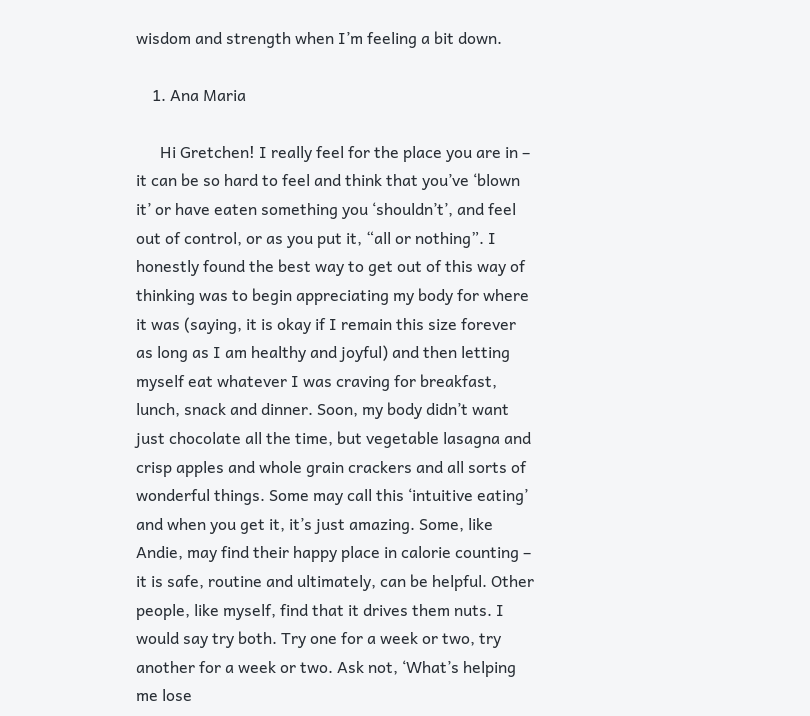wisdom and strength when I’m feeling a bit down.

    1. Ana Maria

      Hi Gretchen! I really feel for the place you are in – it can be so hard to feel and think that you’ve ‘blown it’ or have eaten something you ‘shouldn’t’, and feel out of control, or as you put it, “all or nothing”. I honestly found the best way to get out of this way of thinking was to begin appreciating my body for where it was (saying, it is okay if I remain this size forever as long as I am healthy and joyful) and then letting myself eat whatever I was craving for breakfast, lunch, snack and dinner. Soon, my body didn’t want just chocolate all the time, but vegetable lasagna and crisp apples and whole grain crackers and all sorts of wonderful things. Some may call this ‘intuitive eating’ and when you get it, it’s just amazing. Some, like Andie, may find their happy place in calorie counting – it is safe, routine and ultimately, can be helpful. Other people, like myself, find that it drives them nuts. I would say try both. Try one for a week or two, try another for a week or two. Ask not, ‘What’s helping me lose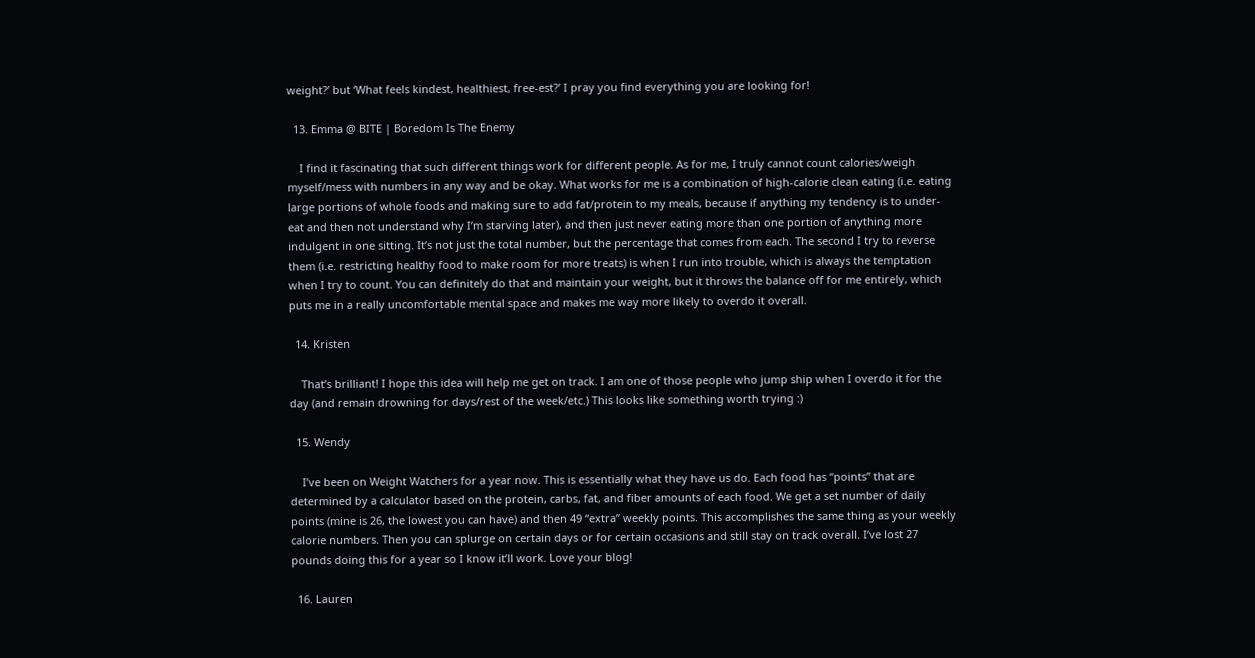weight?’ but ‘What feels kindest, healthiest, free-est?’ I pray you find everything you are looking for!

  13. Emma @ BITE | Boredom Is The Enemy

    I find it fascinating that such different things work for different people. As for me, I truly cannot count calories/weigh myself/mess with numbers in any way and be okay. What works for me is a combination of high-calorie clean eating (i.e. eating large portions of whole foods and making sure to add fat/protein to my meals, because if anything my tendency is to under-eat and then not understand why I’m starving later), and then just never eating more than one portion of anything more indulgent in one sitting. It’s not just the total number, but the percentage that comes from each. The second I try to reverse them (i.e. restricting healthy food to make room for more treats) is when I run into trouble, which is always the temptation when I try to count. You can definitely do that and maintain your weight, but it throws the balance off for me entirely, which puts me in a really uncomfortable mental space and makes me way more likely to overdo it overall.

  14. Kristen

    That’s brilliant! I hope this idea will help me get on track. I am one of those people who jump ship when I overdo it for the day (and remain drowning for days/rest of the week/etc.) This looks like something worth trying :)

  15. Wendy

    I’ve been on Weight Watchers for a year now. This is essentially what they have us do. Each food has “points” that are determined by a calculator based on the protein, carbs, fat, and fiber amounts of each food. We get a set number of daily points (mine is 26, the lowest you can have) and then 49 “extra” weekly points. This accomplishes the same thing as your weekly calorie numbers. Then you can splurge on certain days or for certain occasions and still stay on track overall. I’ve lost 27 pounds doing this for a year so I know it’ll work. Love your blog!

  16. Lauren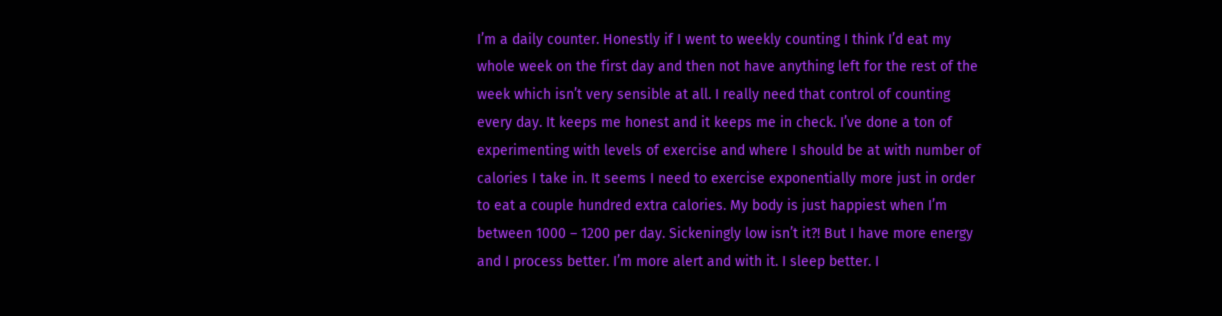I’m a daily counter. Honestly if I went to weekly counting I think I’d eat my whole week on the first day and then not have anything left for the rest of the week which isn’t very sensible at all. I really need that control of counting every day. It keeps me honest and it keeps me in check. I’ve done a ton of experimenting with levels of exercise and where I should be at with number of calories I take in. It seems I need to exercise exponentially more just in order to eat a couple hundred extra calories. My body is just happiest when I’m between 1000 – 1200 per day. Sickeningly low isn’t it?! But I have more energy and I process better. I’m more alert and with it. I sleep better. I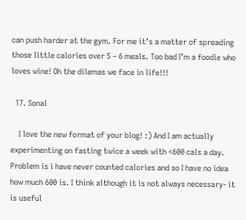can push harder at the gym. For me it’s a matter of spreading those little calories over 5 – 6 meals. Too bad I’m a foodie who loves wine! Oh the dilemas we face in life!!!

  17. Sonal

    I love the new format of your blog! :) And I am actually experimenting on fasting twice a week with <600 cals a day. Problem is i have never counted calories and so I have no idea how much 600 is. I think although it is not always necessary- it is useful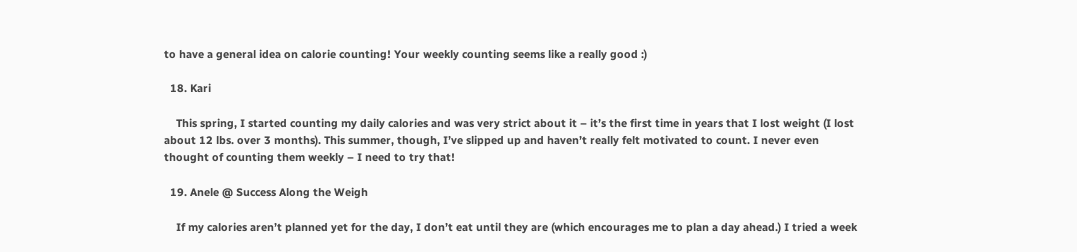to have a general idea on calorie counting! Your weekly counting seems like a really good :)

  18. Kari

    This spring, I started counting my daily calories and was very strict about it – it’s the first time in years that I lost weight (I lost about 12 lbs. over 3 months). This summer, though, I’ve slipped up and haven’t really felt motivated to count. I never even thought of counting them weekly – I need to try that!

  19. Anele @ Success Along the Weigh

    If my calories aren’t planned yet for the day, I don’t eat until they are (which encourages me to plan a day ahead.) I tried a week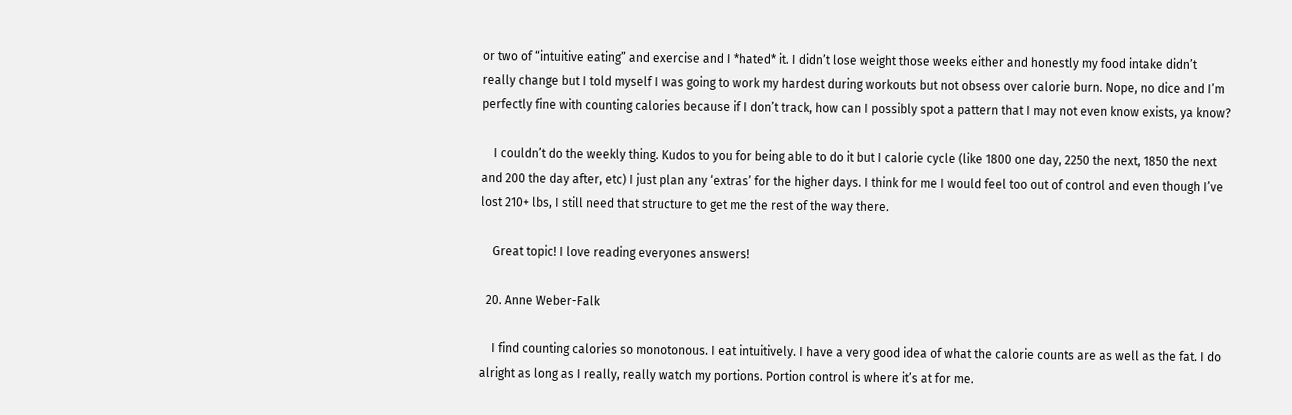or two of “intuitive eating” and exercise and I *hated* it. I didn’t lose weight those weeks either and honestly my food intake didn’t really change but I told myself I was going to work my hardest during workouts but not obsess over calorie burn. Nope, no dice and I’m perfectly fine with counting calories because if I don’t track, how can I possibly spot a pattern that I may not even know exists, ya know?

    I couldn’t do the weekly thing. Kudos to you for being able to do it but I calorie cycle (like 1800 one day, 2250 the next, 1850 the next and 200 the day after, etc) I just plan any ‘extras’ for the higher days. I think for me I would feel too out of control and even though I’ve lost 210+ lbs, I still need that structure to get me the rest of the way there.

    Great topic! I love reading everyones answers!

  20. Anne Weber-Falk

    I find counting calories so monotonous. I eat intuitively. I have a very good idea of what the calorie counts are as well as the fat. I do alright as long as I really, really watch my portions. Portion control is where it’s at for me.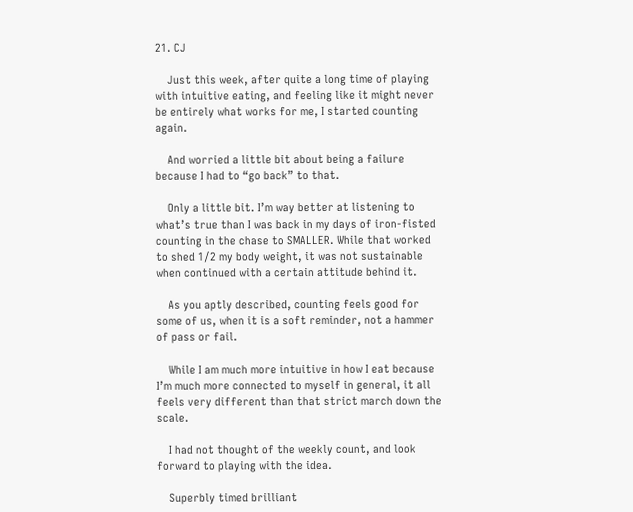21. CJ

    Just this week, after quite a long time of playing with intuitive eating, and feeling like it might never be entirely what works for me, I started counting again.

    And worried a little bit about being a failure because I had to “go back” to that.

    Only a little bit. I’m way better at listening to what’s true than I was back in my days of iron-fisted counting in the chase to SMALLER. While that worked to shed 1/2 my body weight, it was not sustainable when continued with a certain attitude behind it.

    As you aptly described, counting feels good for some of us, when it is a soft reminder, not a hammer of pass or fail.

    While I am much more intuitive in how I eat because I’m much more connected to myself in general, it all feels very different than that strict march down the scale.

    I had not thought of the weekly count, and look forward to playing with the idea.

    Superbly timed brilliant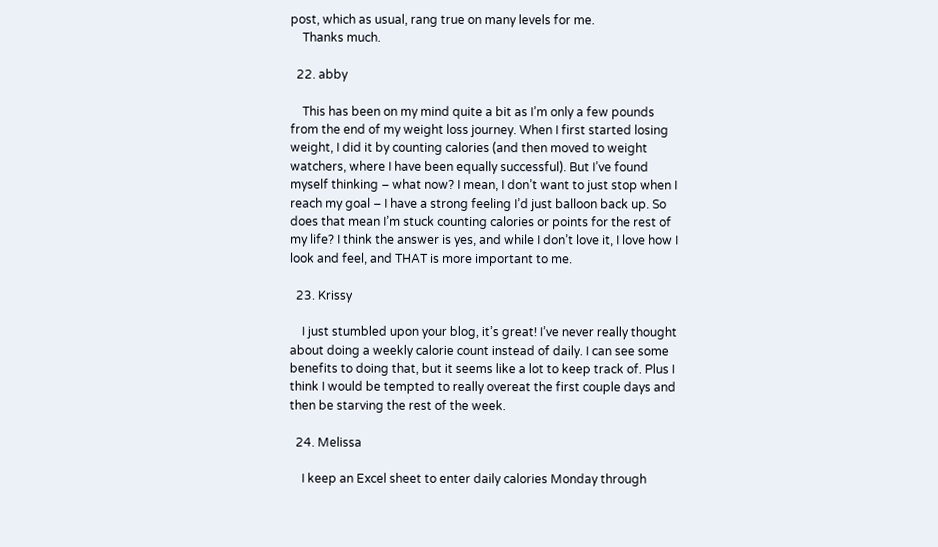post, which as usual, rang true on many levels for me.
    Thanks much.

  22. abby

    This has been on my mind quite a bit as I’m only a few pounds from the end of my weight loss journey. When I first started losing weight, I did it by counting calories (and then moved to weight watchers, where I have been equally successful). But I’ve found myself thinking – what now? I mean, I don’t want to just stop when I reach my goal – I have a strong feeling I’d just balloon back up. So does that mean I’m stuck counting calories or points for the rest of my life? I think the answer is yes, and while I don’t love it, I love how I look and feel, and THAT is more important to me.

  23. Krissy

    I just stumbled upon your blog, it’s great! I’ve never really thought about doing a weekly calorie count instead of daily. I can see some benefits to doing that, but it seems like a lot to keep track of. Plus I think I would be tempted to really overeat the first couple days and then be starving the rest of the week.

  24. Melissa

    I keep an Excel sheet to enter daily calories Monday through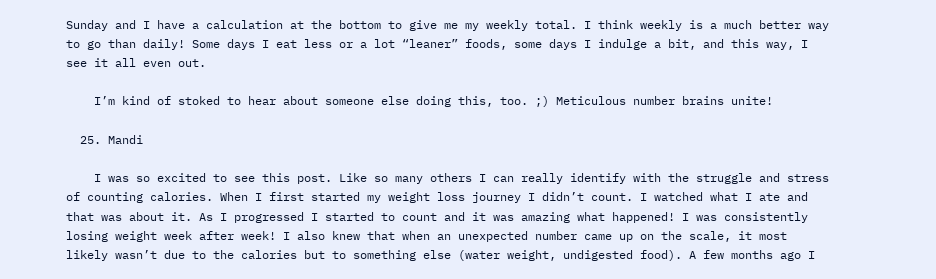Sunday and I have a calculation at the bottom to give me my weekly total. I think weekly is a much better way to go than daily! Some days I eat less or a lot “leaner” foods, some days I indulge a bit, and this way, I see it all even out.

    I’m kind of stoked to hear about someone else doing this, too. ;) Meticulous number brains unite!

  25. Mandi

    I was so excited to see this post. Like so many others I can really identify with the struggle and stress of counting calories. When I first started my weight loss journey I didn’t count. I watched what I ate and that was about it. As I progressed I started to count and it was amazing what happened! I was consistently losing weight week after week! I also knew that when an unexpected number came up on the scale, it most likely wasn’t due to the calories but to something else (water weight, undigested food). A few months ago I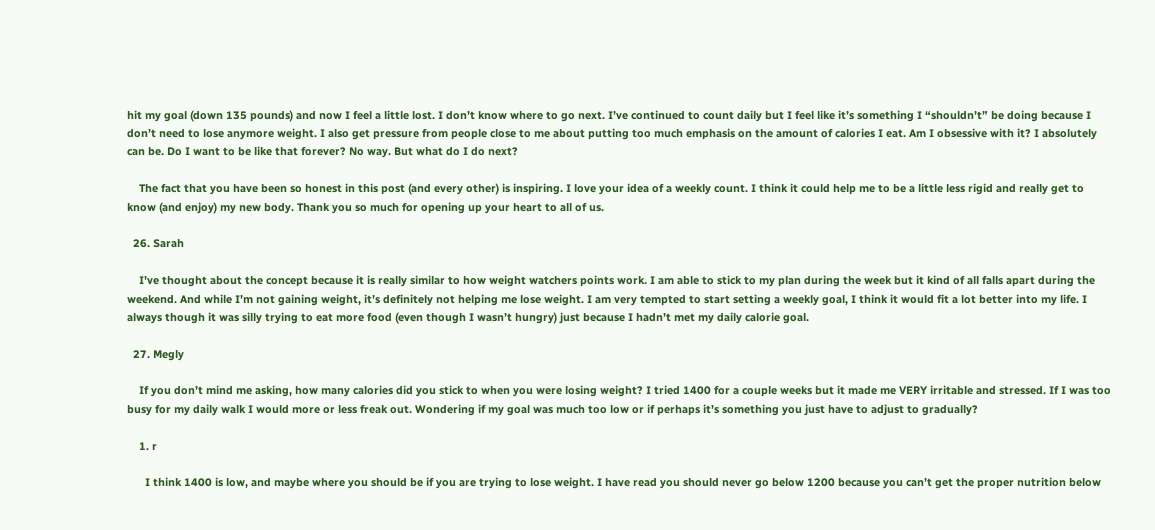hit my goal (down 135 pounds) and now I feel a little lost. I don’t know where to go next. I’ve continued to count daily but I feel like it’s something I “shouldn’t” be doing because I don’t need to lose anymore weight. I also get pressure from people close to me about putting too much emphasis on the amount of calories I eat. Am I obsessive with it? I absolutely can be. Do I want to be like that forever? No way. But what do I do next?

    The fact that you have been so honest in this post (and every other) is inspiring. I love your idea of a weekly count. I think it could help me to be a little less rigid and really get to know (and enjoy) my new body. Thank you so much for opening up your heart to all of us.

  26. Sarah

    I’ve thought about the concept because it is really similar to how weight watchers points work. I am able to stick to my plan during the week but it kind of all falls apart during the weekend. And while I’m not gaining weight, it’s definitely not helping me lose weight. I am very tempted to start setting a weekly goal, I think it would fit a lot better into my life. I always though it was silly trying to eat more food (even though I wasn’t hungry) just because I hadn’t met my daily calorie goal.

  27. Megly

    If you don’t mind me asking, how many calories did you stick to when you were losing weight? I tried 1400 for a couple weeks but it made me VERY irritable and stressed. If I was too busy for my daily walk I would more or less freak out. Wondering if my goal was much too low or if perhaps it’s something you just have to adjust to gradually?

    1. r

      I think 1400 is low, and maybe where you should be if you are trying to lose weight. I have read you should never go below 1200 because you can’t get the proper nutrition below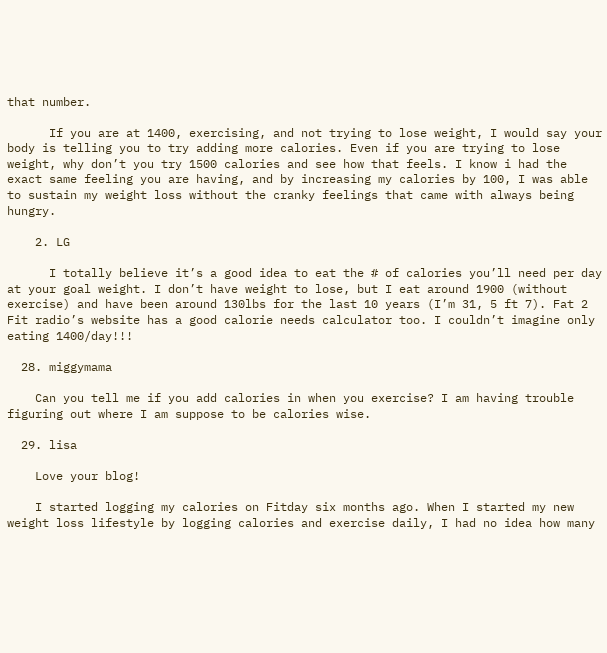that number.

      If you are at 1400, exercising, and not trying to lose weight, I would say your body is telling you to try adding more calories. Even if you are trying to lose weight, why don’t you try 1500 calories and see how that feels. I know i had the exact same feeling you are having, and by increasing my calories by 100, I was able to sustain my weight loss without the cranky feelings that came with always being hungry.

    2. LG

      I totally believe it’s a good idea to eat the # of calories you’ll need per day at your goal weight. I don’t have weight to lose, but I eat around 1900 (without exercise) and have been around 130lbs for the last 10 years (I’m 31, 5 ft 7). Fat 2 Fit radio’s website has a good calorie needs calculator too. I couldn’t imagine only eating 1400/day!!!

  28. miggymama

    Can you tell me if you add calories in when you exercise? I am having trouble figuring out where I am suppose to be calories wise.

  29. lisa

    Love your blog!

    I started logging my calories on Fitday six months ago. When I started my new weight loss lifestyle by logging calories and exercise daily, I had no idea how many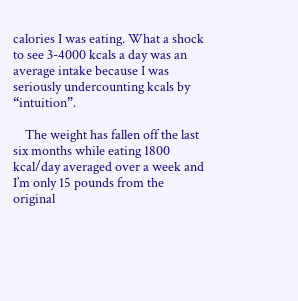calories I was eating. What a shock to see 3-4000 kcals a day was an average intake because I was seriously undercounting kcals by “intuition”.

    The weight has fallen off the last six months while eating 1800 kcal/day averaged over a week and I’m only 15 pounds from the original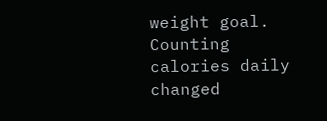weight goal. Counting calories daily changed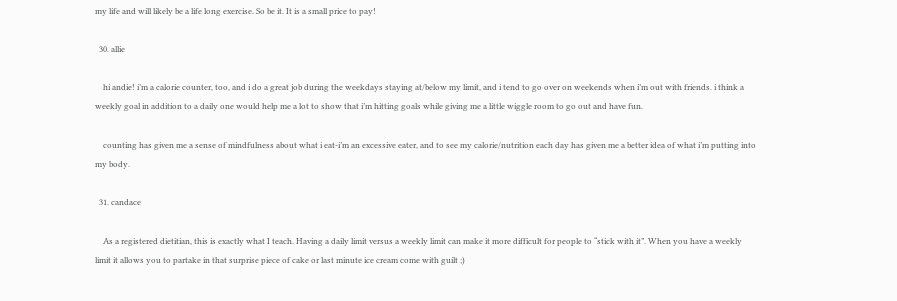my life and will likely be a life long exercise. So be it. It is a small price to pay!

  30. allie

    hi andie! i’m a calorie counter, too, and i do a great job during the weekdays staying at/below my limit, and i tend to go over on weekends when i’m out with friends. i think a weekly goal in addition to a daily one would help me a lot to show that i’m hitting goals while giving me a little wiggle room to go out and have fun.

    counting has given me a sense of mindfulness about what i eat-i’m an excessive eater, and to see my calorie/nutrition each day has given me a better idea of what i’m putting into my body.

  31. candace

    As a registered dietitian, this is exactly what I teach. Having a daily limit versus a weekly limit can make it more difficult for people to “stick with it”. When you have a weekly limit it allows you to partake in that surprise piece of cake or last minute ice cream come with guilt ;)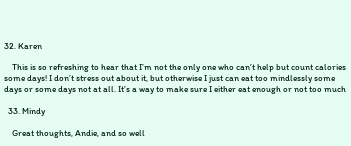32. Karen

    This is so refreshing to hear that I’m not the only one who can’t help but count calories some days! I don’t stress out about it, but otherwise I just can eat too mindlessly some days or some days not at all. It’s a way to make sure I either eat enough or not too much

  33. Mindy

    Great thoughts, Andie, and so well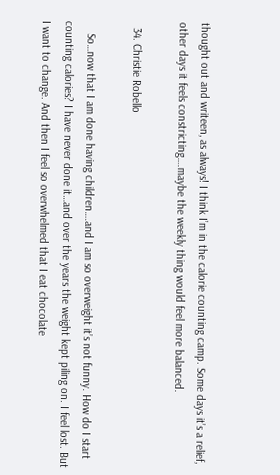thought out and writeen, as always! I think I’m in the calorie counting camp. Some days it’s a relief, other days it feels constricting….maybe the weekly thing would feel more balanced.

  34. Christie Robello

    So…now that I am done having children….and I am so overweight it’s not funny. How do I start counting calories? I have never done it…and over the years the weight kept piling on. I feel lost. But I want to change. And then I feel so overwhelmed that I eat chocolate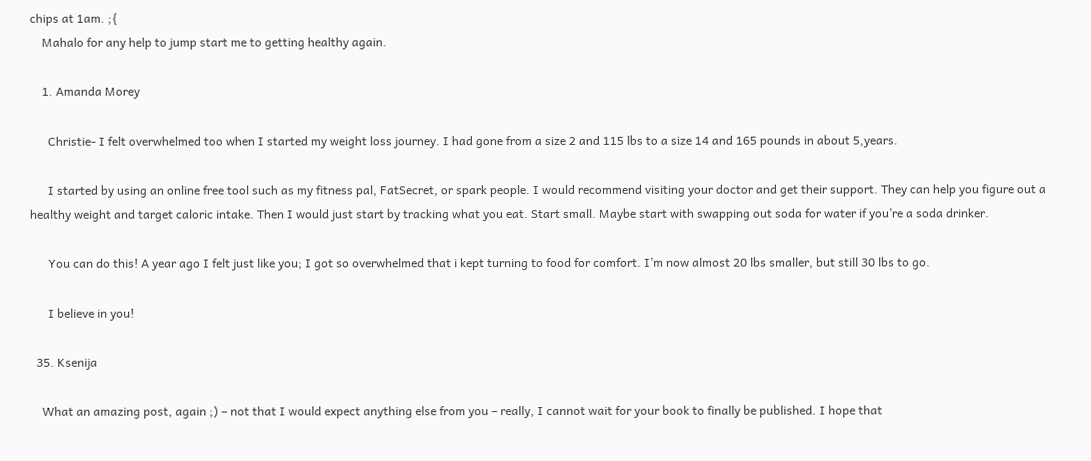chips at 1am. ;{
    Mahalo for any help to jump start me to getting healthy again.

    1. Amanda Morey

      Christie- I felt overwhelmed too when I started my weight loss journey. I had gone from a size 2 and 115 lbs to a size 14 and 165 pounds in about 5,years.

      I started by using an online free tool such as my fitness pal, FatSecret, or spark people. I would recommend visiting your doctor and get their support. They can help you figure out a healthy weight and target caloric intake. Then I would just start by tracking what you eat. Start small. Maybe start with swapping out soda for water if you’re a soda drinker.

      You can do this! A year ago I felt just like you; I got so overwhelmed that i kept turning to food for comfort. I’m now almost 20 lbs smaller, but still 30 lbs to go.

      I believe in you!

  35. Ksenija

    What an amazing post, again ;) – not that I would expect anything else from you – really, I cannot wait for your book to finally be published. I hope that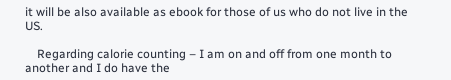it will be also available as ebook for those of us who do not live in the US.

    Regarding calorie counting – I am on and off from one month to another and I do have the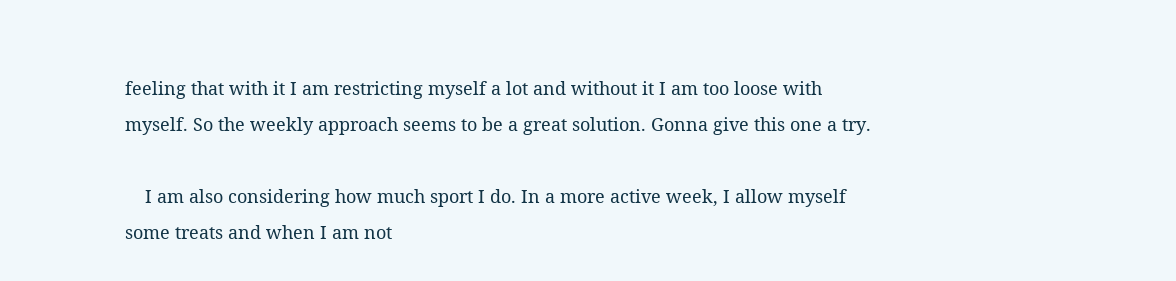feeling that with it I am restricting myself a lot and without it I am too loose with myself. So the weekly approach seems to be a great solution. Gonna give this one a try.

    I am also considering how much sport I do. In a more active week, I allow myself some treats and when I am not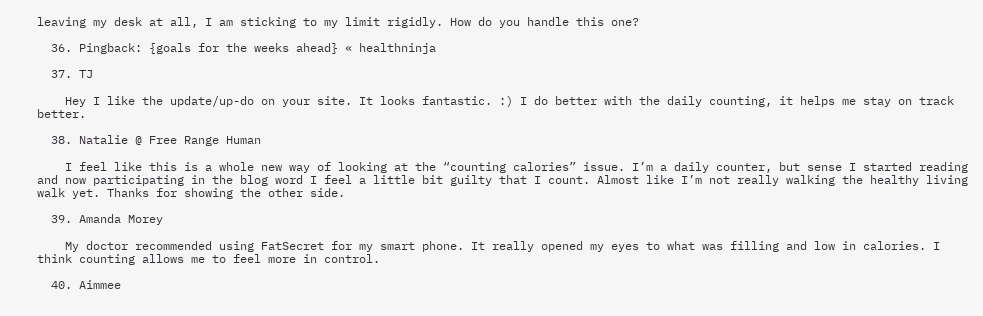leaving my desk at all, I am sticking to my limit rigidly. How do you handle this one?

  36. Pingback: {goals for the weeks ahead} « healthninja

  37. TJ

    Hey I like the update/up-do on your site. It looks fantastic. :) I do better with the daily counting, it helps me stay on track better.

  38. Natalie @ Free Range Human

    I feel like this is a whole new way of looking at the “counting calories” issue. I’m a daily counter, but sense I started reading and now participating in the blog word I feel a little bit guilty that I count. Almost like I’m not really walking the healthy living walk yet. Thanks for showing the other side.

  39. Amanda Morey

    My doctor recommended using FatSecret for my smart phone. It really opened my eyes to what was filling and low in calories. I think counting allows me to feel more in control.

  40. Aimmee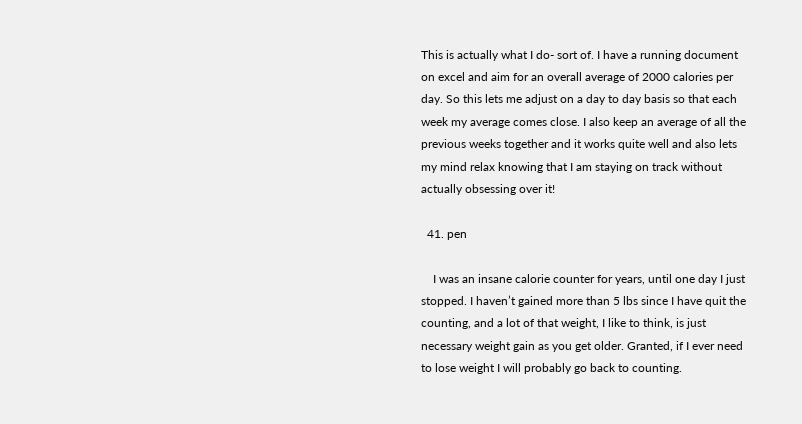This is actually what I do- sort of. I have a running document on excel and aim for an overall average of 2000 calories per day. So this lets me adjust on a day to day basis so that each week my average comes close. I also keep an average of all the previous weeks together and it works quite well and also lets my mind relax knowing that I am staying on track without actually obsessing over it!

  41. pen

    I was an insane calorie counter for years, until one day I just stopped. I haven’t gained more than 5 lbs since I have quit the counting, and a lot of that weight, I like to think, is just necessary weight gain as you get older. Granted, if I ever need to lose weight I will probably go back to counting.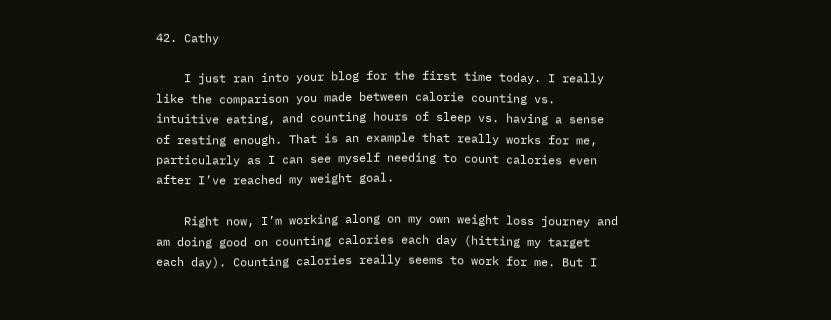42. Cathy

    I just ran into your blog for the first time today. I really like the comparison you made between calorie counting vs. intuitive eating, and counting hours of sleep vs. having a sense of resting enough. That is an example that really works for me, particularly as I can see myself needing to count calories even after I’ve reached my weight goal.

    Right now, I’m working along on my own weight loss journey and am doing good on counting calories each day (hitting my target each day). Counting calories really seems to work for me. But I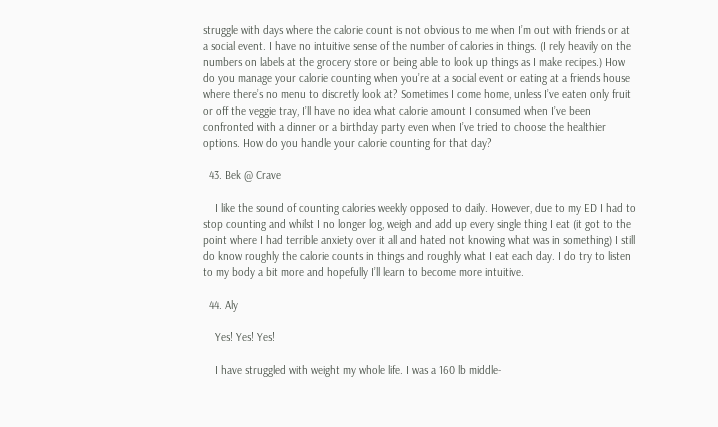struggle with days where the calorie count is not obvious to me when I’m out with friends or at a social event. I have no intuitive sense of the number of calories in things. (I rely heavily on the numbers on labels at the grocery store or being able to look up things as I make recipes.) How do you manage your calorie counting when you’re at a social event or eating at a friends house where there’s no menu to discretly look at? Sometimes I come home, unless I’ve eaten only fruit or off the veggie tray, I’ll have no idea what calorie amount I consumed when I’ve been confronted with a dinner or a birthday party even when I’ve tried to choose the healthier options. How do you handle your calorie counting for that day?

  43. Bek @ Crave

    I like the sound of counting calories weekly opposed to daily. However, due to my ED I had to stop counting and whilst I no longer log, weigh and add up every single thing I eat (it got to the point where I had terrible anxiety over it all and hated not knowing what was in something) I still do know roughly the calorie counts in things and roughly what I eat each day. I do try to listen to my body a bit more and hopefully I’ll learn to become more intuitive.

  44. Aly

    Yes! Yes! Yes!

    I have struggled with weight my whole life. I was a 160 lb middle-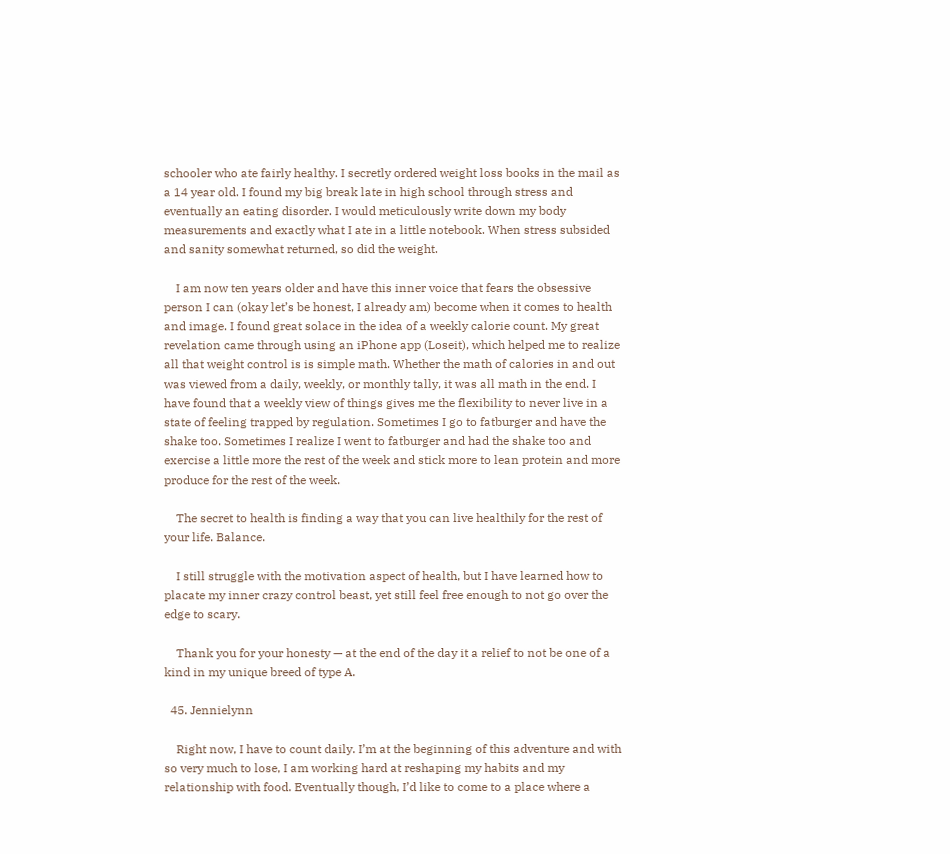schooler who ate fairly healthy. I secretly ordered weight loss books in the mail as a 14 year old. I found my big break late in high school through stress and eventually an eating disorder. I would meticulously write down my body measurements and exactly what I ate in a little notebook. When stress subsided and sanity somewhat returned, so did the weight.

    I am now ten years older and have this inner voice that fears the obsessive person I can (okay let’s be honest, I already am) become when it comes to health and image. I found great solace in the idea of a weekly calorie count. My great revelation came through using an iPhone app (Loseit), which helped me to realize all that weight control is is simple math. Whether the math of calories in and out was viewed from a daily, weekly, or monthly tally, it was all math in the end. I have found that a weekly view of things gives me the flexibility to never live in a state of feeling trapped by regulation. Sometimes I go to fatburger and have the shake too. Sometimes I realize I went to fatburger and had the shake too and exercise a little more the rest of the week and stick more to lean protein and more produce for the rest of the week.

    The secret to health is finding a way that you can live healthily for the rest of your life. Balance.

    I still struggle with the motivation aspect of health, but I have learned how to placate my inner crazy control beast, yet still feel free enough to not go over the edge to scary.

    Thank you for your honesty — at the end of the day it a relief to not be one of a kind in my unique breed of type A.

  45. Jennielynn

    Right now, I have to count daily. I’m at the beginning of this adventure and with so very much to lose, I am working hard at reshaping my habits and my relationship with food. Eventually though, I’d like to come to a place where a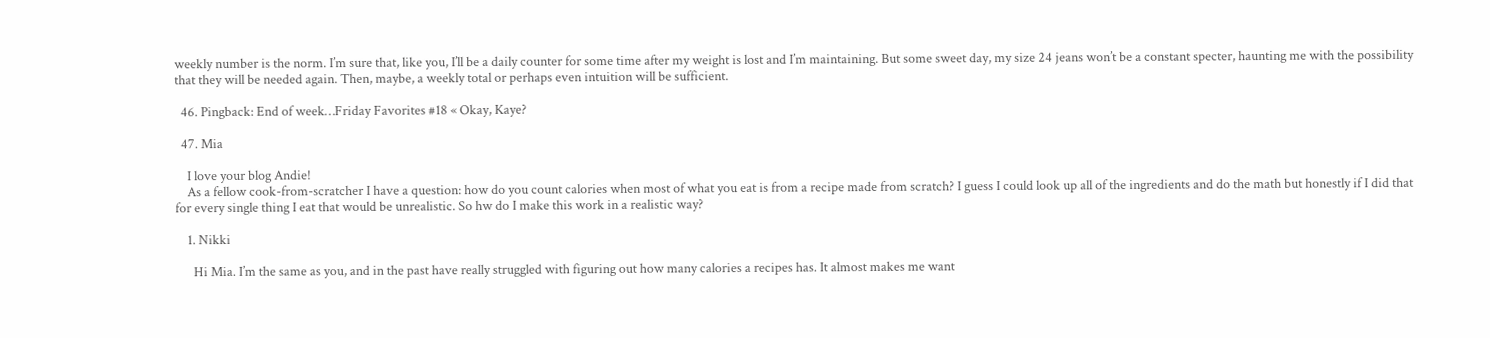weekly number is the norm. I’m sure that, like you, I’ll be a daily counter for some time after my weight is lost and I’m maintaining. But some sweet day, my size 24 jeans won’t be a constant specter, haunting me with the possibility that they will be needed again. Then, maybe, a weekly total or perhaps even intuition will be sufficient.

  46. Pingback: End of week…Friday Favorites #18 « Okay, Kaye?

  47. Mia

    I love your blog Andie!
    As a fellow cook-from-scratcher I have a question: how do you count calories when most of what you eat is from a recipe made from scratch? I guess I could look up all of the ingredients and do the math but honestly if I did that for every single thing I eat that would be unrealistic. So hw do I make this work in a realistic way?

    1. Nikki

      Hi Mia. I’m the same as you, and in the past have really struggled with figuring out how many calories a recipes has. It almost makes me want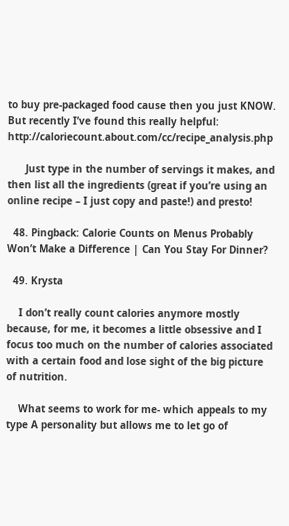to buy pre-packaged food cause then you just KNOW. But recently I’ve found this really helpful: http://caloriecount.about.com/cc/recipe_analysis.php

      Just type in the number of servings it makes, and then list all the ingredients (great if you’re using an online recipe – I just copy and paste!) and presto!

  48. Pingback: Calorie Counts on Menus Probably Won’t Make a Difference | Can You Stay For Dinner?

  49. Krysta

    I don’t really count calories anymore mostly because, for me, it becomes a little obsessive and I focus too much on the number of calories associated with a certain food and lose sight of the big picture of nutrition.

    What seems to work for me- which appeals to my type A personality but allows me to let go of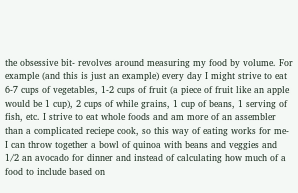the obsessive bit- revolves around measuring my food by volume. For example (and this is just an example) every day I might strive to eat 6-7 cups of vegetables, 1-2 cups of fruit (a piece of fruit like an apple would be 1 cup), 2 cups of while grains, 1 cup of beans, 1 serving of fish, etc. I strive to eat whole foods and am more of an assembler than a complicated reciepe cook, so this way of eating works for me- I can throw together a bowl of quinoa with beans and veggies and 1/2 an avocado for dinner and instead of calculating how much of a food to include based on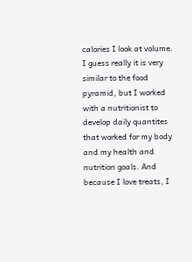calories I look at volume. I guess really it is very similar to the food pyramid, but I worked with a nutritionist to develop daily quantites that worked for my body and my health and nutrition goals. And because I love treats, I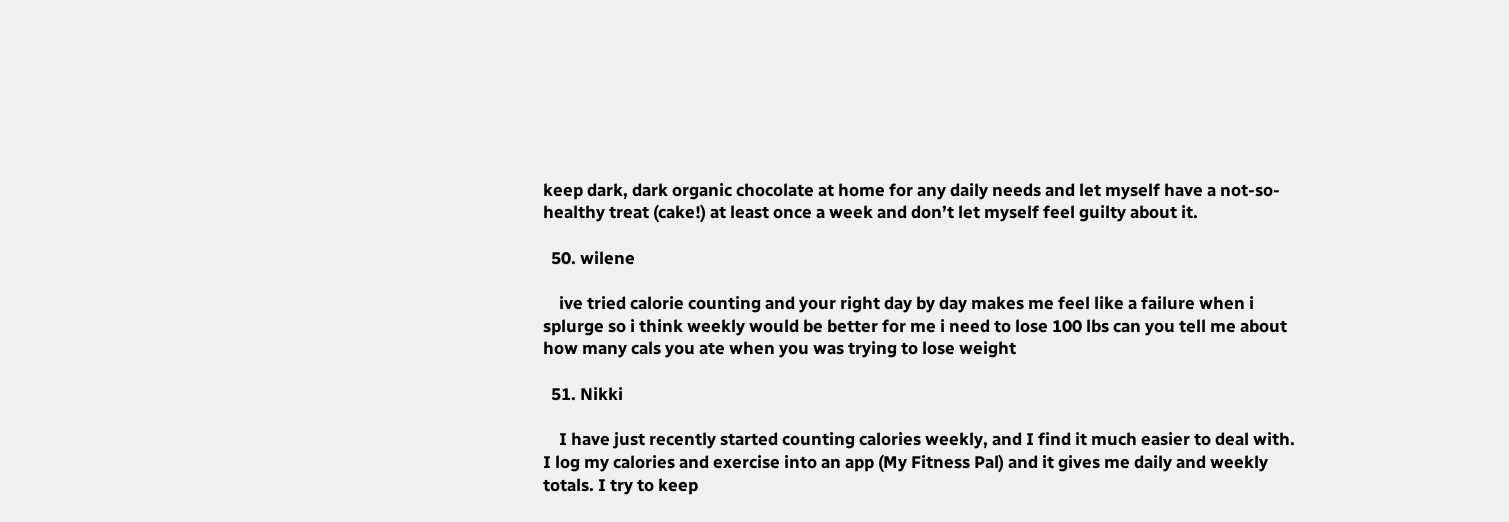keep dark, dark organic chocolate at home for any daily needs and let myself have a not-so-healthy treat (cake!) at least once a week and don’t let myself feel guilty about it.

  50. wilene

    ive tried calorie counting and your right day by day makes me feel like a failure when i splurge so i think weekly would be better for me i need to lose 100 lbs can you tell me about how many cals you ate when you was trying to lose weight

  51. Nikki

    I have just recently started counting calories weekly, and I find it much easier to deal with. I log my calories and exercise into an app (My Fitness Pal) and it gives me daily and weekly totals. I try to keep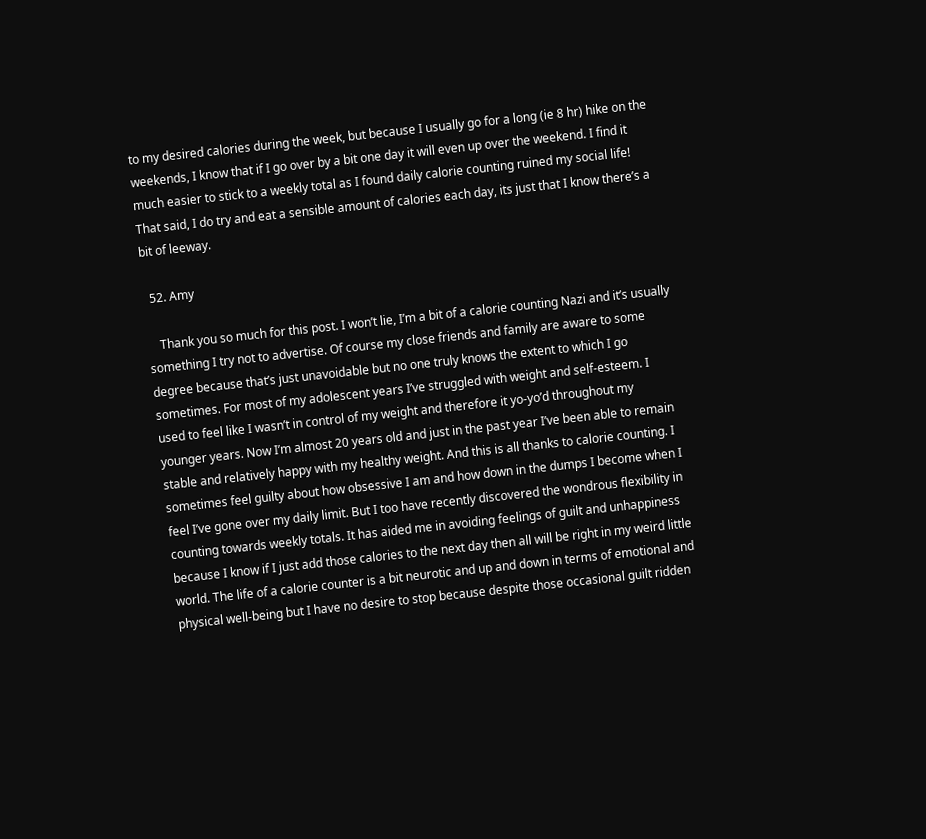to my desired calories during the week, but because I usually go for a long (ie 8 hr) hike on the weekends, I know that if I go over by a bit one day it will even up over the weekend. I find it much easier to stick to a weekly total as I found daily calorie counting ruined my social life! That said, I do try and eat a sensible amount of calories each day, its just that I know there’s a bit of leeway.

  52. Amy

    Thank you so much for this post. I won’t lie, I’m a bit of a calorie counting Nazi and it’s usually something I try not to advertise. Of course my close friends and family are aware to some degree because that’s just unavoidable but no one truly knows the extent to which I go sometimes. For most of my adolescent years I’ve struggled with weight and self-esteem. I used to feel like I wasn’t in control of my weight and therefore it yo-yo’d throughout my younger years. Now I’m almost 20 years old and just in the past year I’ve been able to remain stable and relatively happy with my healthy weight. And this is all thanks to calorie counting. I sometimes feel guilty about how obsessive I am and how down in the dumps I become when I feel I’ve gone over my daily limit. But I too have recently discovered the wondrous flexibility in counting towards weekly totals. It has aided me in avoiding feelings of guilt and unhappiness because I know if I just add those calories to the next day then all will be right in my weird little world. The life of a calorie counter is a bit neurotic and up and down in terms of emotional and physical well-being but I have no desire to stop because despite those occasional guilt ridden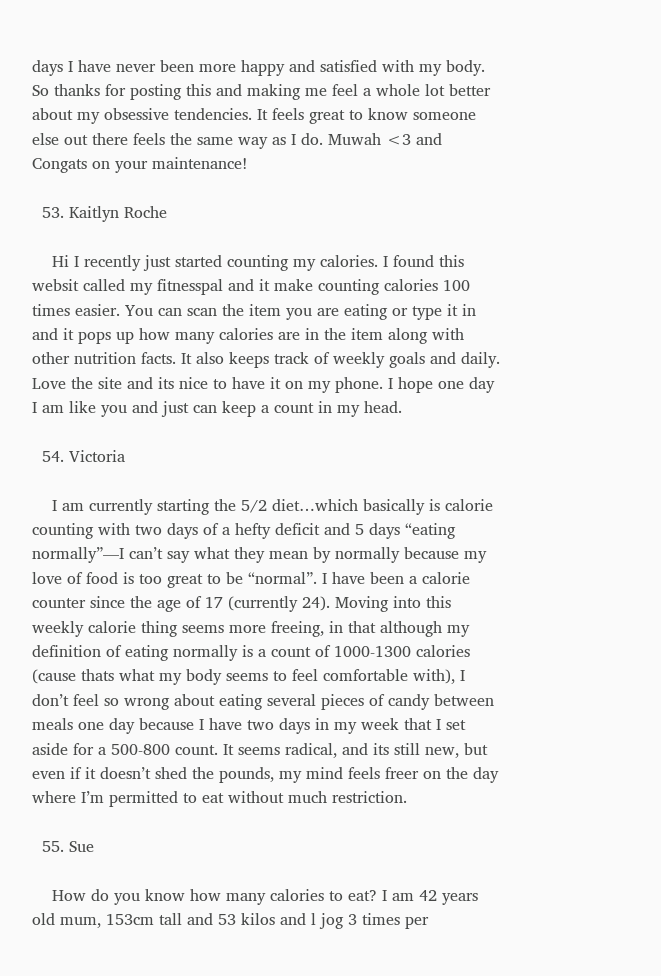days I have never been more happy and satisfied with my body. So thanks for posting this and making me feel a whole lot better about my obsessive tendencies. It feels great to know someone else out there feels the same way as I do. Muwah <3 and Congats on your maintenance!

  53. Kaitlyn Roche

    Hi I recently just started counting my calories. I found this websit called my fitnesspal and it make counting calories 100 times easier. You can scan the item you are eating or type it in and it pops up how many calories are in the item along with other nutrition facts. It also keeps track of weekly goals and daily. Love the site and its nice to have it on my phone. I hope one day I am like you and just can keep a count in my head.

  54. Victoria

    I am currently starting the 5/2 diet…which basically is calorie counting with two days of a hefty deficit and 5 days “eating normally”—I can’t say what they mean by normally because my love of food is too great to be “normal”. I have been a calorie counter since the age of 17 (currently 24). Moving into this weekly calorie thing seems more freeing, in that although my definition of eating normally is a count of 1000-1300 calories (cause thats what my body seems to feel comfortable with), I don’t feel so wrong about eating several pieces of candy between meals one day because I have two days in my week that I set aside for a 500-800 count. It seems radical, and its still new, but even if it doesn’t shed the pounds, my mind feels freer on the day where I’m permitted to eat without much restriction.

  55. Sue

    How do you know how many calories to eat? I am 42 years old mum, 153cm tall and 53 kilos and l jog 3 times per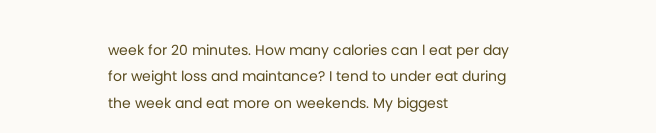week for 20 minutes. How many calories can l eat per day for weight loss and maintance? I tend to under eat during the week and eat more on weekends. My biggest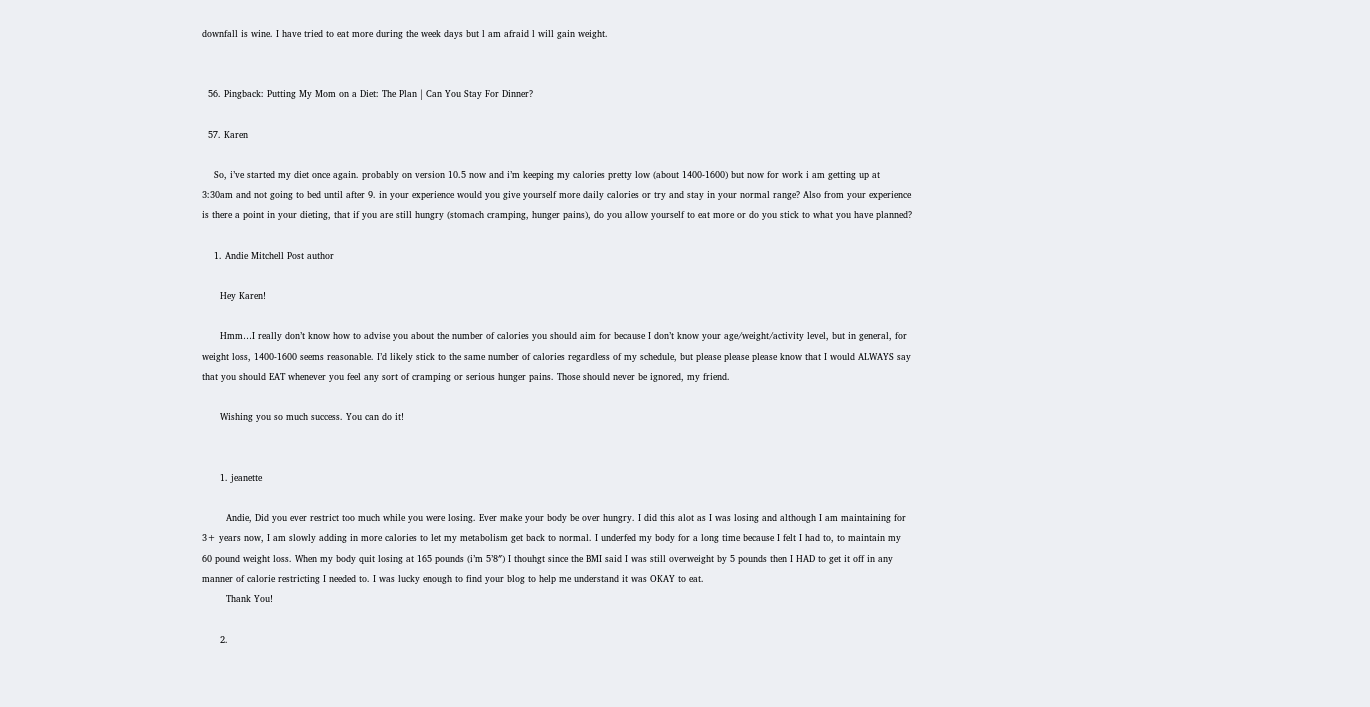downfall is wine. I have tried to eat more during the week days but l am afraid l will gain weight.


  56. Pingback: Putting My Mom on a Diet: The Plan | Can You Stay For Dinner?

  57. Karen

    So, i’ve started my diet once again. probably on version 10.5 now and i’m keeping my calories pretty low (about 1400-1600) but now for work i am getting up at 3:30am and not going to bed until after 9. in your experience would you give yourself more daily calories or try and stay in your normal range? Also from your experience is there a point in your dieting, that if you are still hungry (stomach cramping, hunger pains), do you allow yourself to eat more or do you stick to what you have planned?

    1. Andie Mitchell Post author

      Hey Karen!

      Hmm…I really don’t know how to advise you about the number of calories you should aim for because I don’t know your age/weight/activity level, but in general, for weight loss, 1400-1600 seems reasonable. I’d likely stick to the same number of calories regardless of my schedule, but please please please know that I would ALWAYS say that you should EAT whenever you feel any sort of cramping or serious hunger pains. Those should never be ignored, my friend.

      Wishing you so much success. You can do it!


      1. jeanette

        Andie, Did you ever restrict too much while you were losing. Ever make your body be over hungry. I did this alot as I was losing and although I am maintaining for 3+ years now, I am slowly adding in more calories to let my metabolism get back to normal. I underfed my body for a long time because I felt I had to, to maintain my 60 pound weight loss. When my body quit losing at 165 pounds (i’m 5’8″) I thouhgt since the BMI said I was still overweight by 5 pounds then I HAD to get it off in any manner of calorie restricting I needed to. I was lucky enough to find your blog to help me understand it was OKAY to eat.
        Thank You!

      2.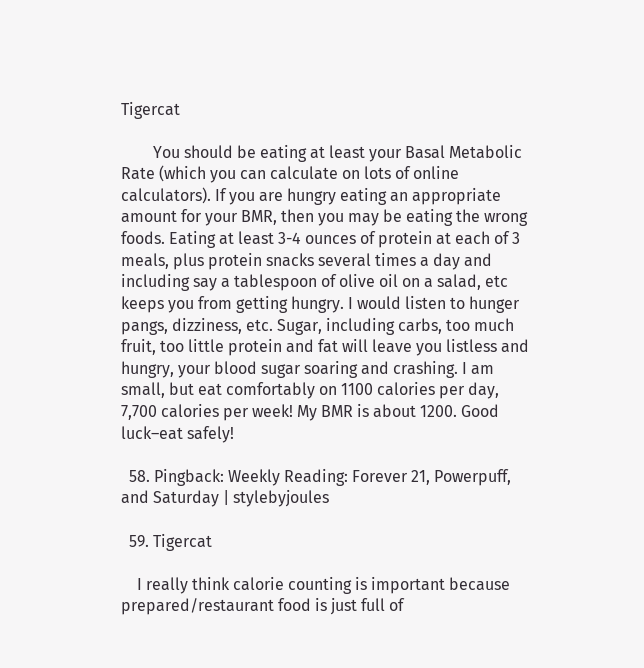Tigercat

        You should be eating at least your Basal Metabolic Rate (which you can calculate on lots of online calculators). If you are hungry eating an appropriate amount for your BMR, then you may be eating the wrong foods. Eating at least 3-4 ounces of protein at each of 3 meals, plus protein snacks several times a day and including say a tablespoon of olive oil on a salad, etc keeps you from getting hungry. I would listen to hunger pangs, dizziness, etc. Sugar, including carbs, too much fruit, too little protein and fat will leave you listless and hungry, your blood sugar soaring and crashing. I am small, but eat comfortably on 1100 calories per day, 7,700 calories per week! My BMR is about 1200. Good luck–eat safely!

  58. Pingback: Weekly Reading: Forever 21, Powerpuff, and Saturday | stylebyjoules

  59. Tigercat

    I really think calorie counting is important because prepared/restaurant food is just full of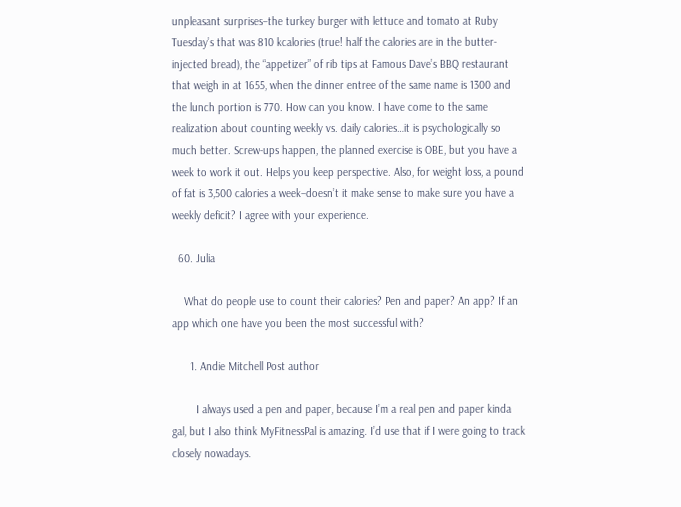unpleasant surprises–the turkey burger with lettuce and tomato at Ruby Tuesday’s that was 810 kcalories (true! half the calories are in the butter-injected bread), the “appetizer” of rib tips at Famous Dave’s BBQ restaurant that weigh in at 1655, when the dinner entree of the same name is 1300 and the lunch portion is 770. How can you know. I have come to the same realization about counting weekly vs. daily calories…it is psychologically so much better. Screw-ups happen, the planned exercise is OBE, but you have a week to work it out. Helps you keep perspective. Also, for weight loss, a pound of fat is 3,500 calories a week–doesn’t it make sense to make sure you have a weekly deficit? I agree with your experience.

  60. Julia

    What do people use to count their calories? Pen and paper? An app? If an app which one have you been the most successful with?

      1. Andie Mitchell Post author

        I always used a pen and paper, because I’m a real pen and paper kinda gal, but I also think MyFitnessPal is amazing. I’d use that if I were going to track closely nowadays.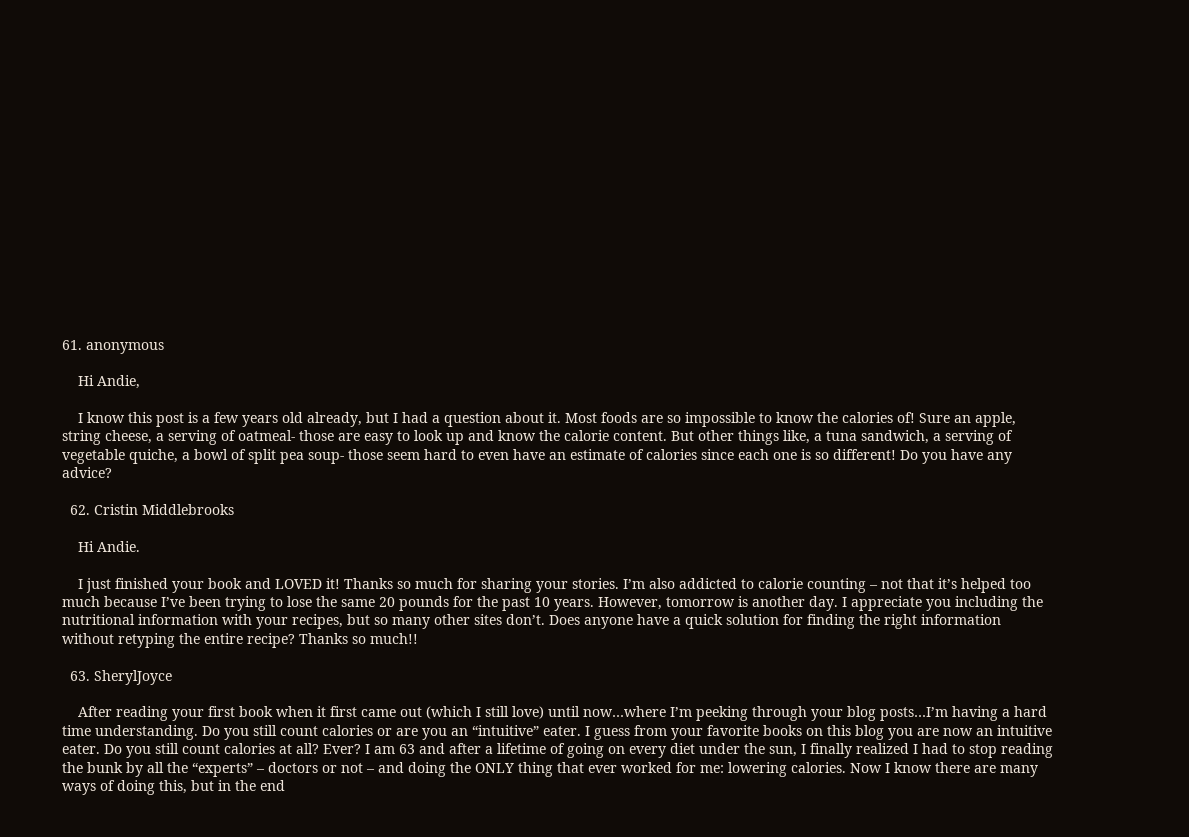61. anonymous

    Hi Andie,

    I know this post is a few years old already, but I had a question about it. Most foods are so impossible to know the calories of! Sure an apple, string cheese, a serving of oatmeal- those are easy to look up and know the calorie content. But other things like, a tuna sandwich, a serving of vegetable quiche, a bowl of split pea soup- those seem hard to even have an estimate of calories since each one is so different! Do you have any advice?

  62. Cristin Middlebrooks

    Hi Andie.

    I just finished your book and LOVED it! Thanks so much for sharing your stories. I’m also addicted to calorie counting – not that it’s helped too much because I’ve been trying to lose the same 20 pounds for the past 10 years. However, tomorrow is another day. I appreciate you including the nutritional information with your recipes, but so many other sites don’t. Does anyone have a quick solution for finding the right information without retyping the entire recipe? Thanks so much!!

  63. SherylJoyce

    After reading your first book when it first came out (which I still love) until now…where I’m peeking through your blog posts…I’m having a hard time understanding. Do you still count calories or are you an “intuitive” eater. I guess from your favorite books on this blog you are now an intuitive eater. Do you still count calories at all? Ever? I am 63 and after a lifetime of going on every diet under the sun, I finally realized I had to stop reading the bunk by all the “experts” – doctors or not – and doing the ONLY thing that ever worked for me: lowering calories. Now I know there are many ways of doing this, but in the end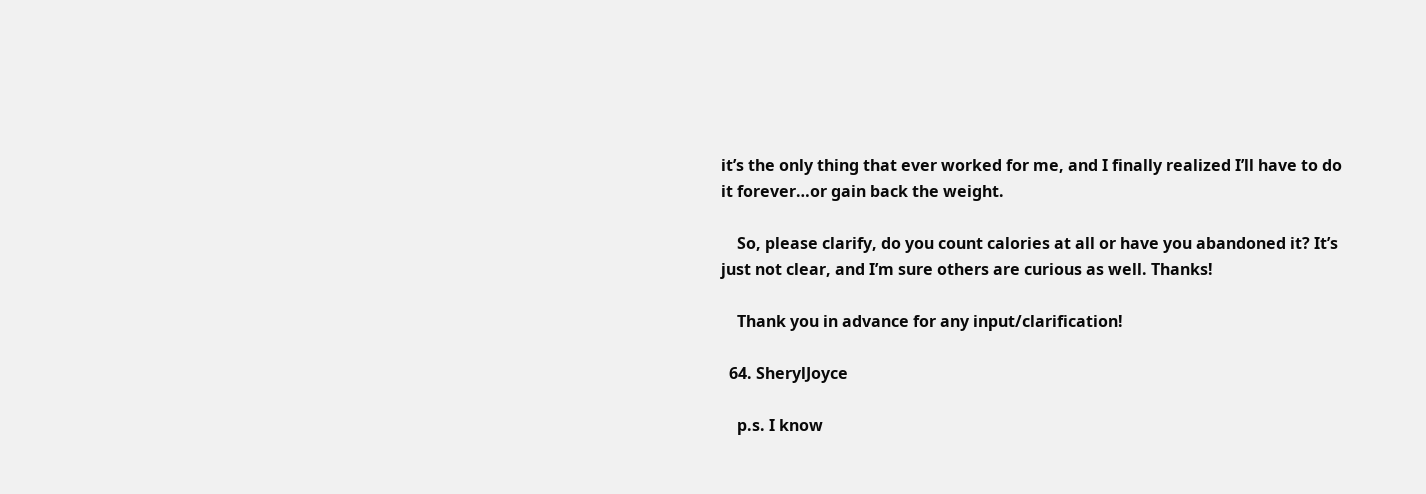it’s the only thing that ever worked for me, and I finally realized I’ll have to do it forever…or gain back the weight.

    So, please clarify, do you count calories at all or have you abandoned it? It’s just not clear, and I’m sure others are curious as well. Thanks!

    Thank you in advance for any input/clarification!

  64. SherylJoyce

    p.s. I know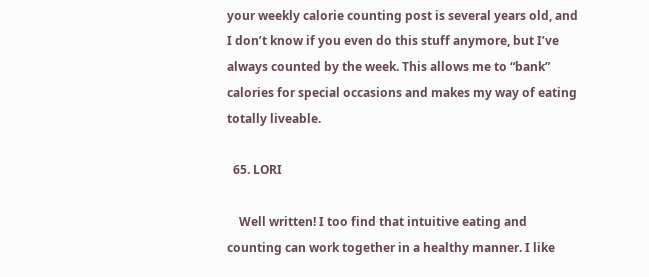your weekly calorie counting post is several years old, and I don’t know if you even do this stuff anymore, but I’ve always counted by the week. This allows me to “bank” calories for special occasions and makes my way of eating totally liveable.

  65. LORI

    Well written! I too find that intuitive eating and counting can work together in a healthy manner. I like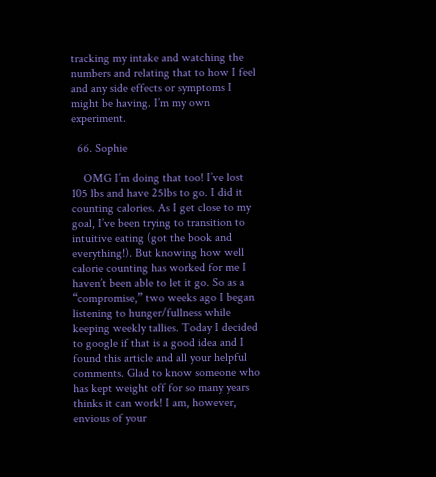tracking my intake and watching the numbers and relating that to how I feel and any side effects or symptoms I might be having. I’m my own experiment.

  66. Sophie

    OMG I’m doing that too! I’ve lost 105 lbs and have 25lbs to go. I did it counting calories. As I get close to my goal, I’ve been trying to transition to intuitive eating (got the book and everything!). But knowing how well calorie counting has worked for me I haven’t been able to let it go. So as a “compromise,” two weeks ago I began listening to hunger/fullness while keeping weekly tallies. Today I decided to google if that is a good idea and I found this article and all your helpful comments. Glad to know someone who has kept weight off for so many years thinks it can work! I am, however, envious of your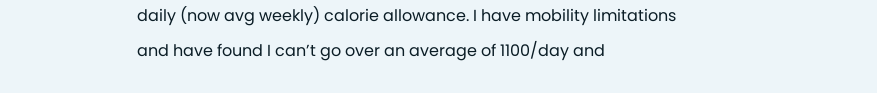daily (now avg weekly) calorie allowance. I have mobility limitations and have found I can’t go over an average of 1100/day and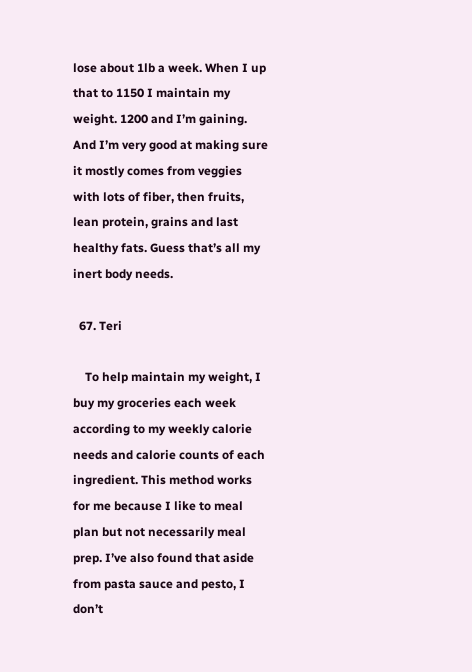lose about 1lb a week. When I up that to 1150 I maintain my weight. 1200 and I’m gaining. And I’m very good at making sure it mostly comes from veggies with lots of fiber, then fruits, lean protein, grains and last healthy fats. Guess that’s all my inert body needs.

  67. Teri

    To help maintain my weight, I buy my groceries each week according to my weekly calorie needs and calorie counts of each ingredient. This method works for me because I like to meal plan but not necessarily meal prep. I’ve also found that aside from pasta sauce and pesto, I don’t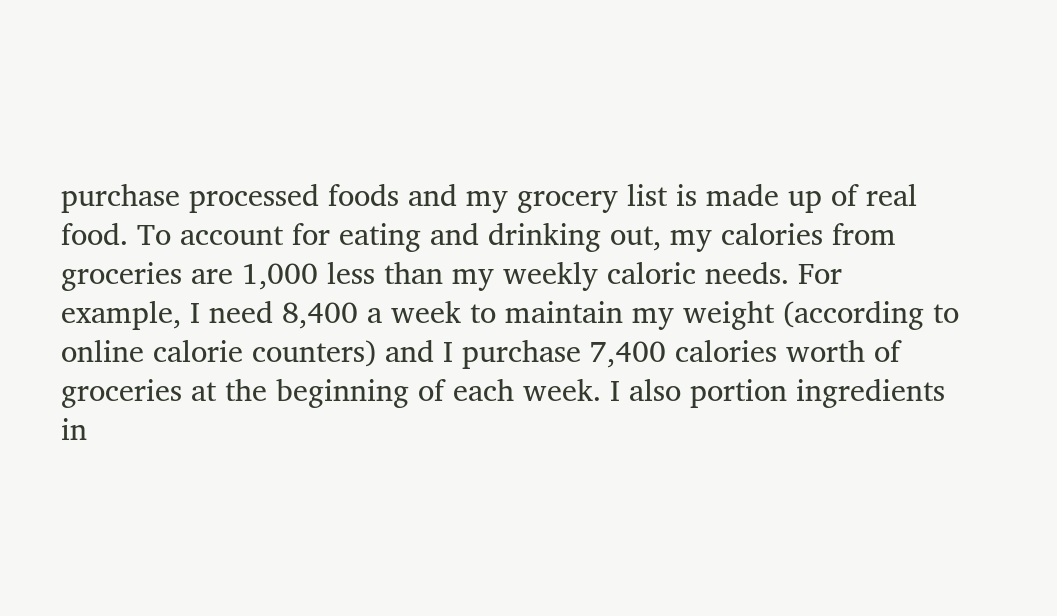purchase processed foods and my grocery list is made up of real food. To account for eating and drinking out, my calories from groceries are 1,000 less than my weekly caloric needs. For example, I need 8,400 a week to maintain my weight (according to online calorie counters) and I purchase 7,400 calories worth of groceries at the beginning of each week. I also portion ingredients in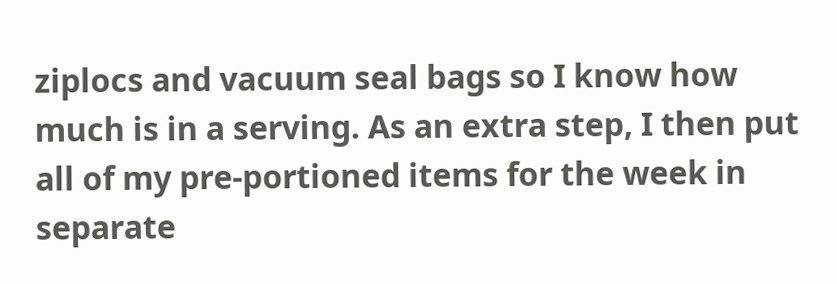ziplocs and vacuum seal bags so I know how much is in a serving. As an extra step, I then put all of my pre-portioned items for the week in separate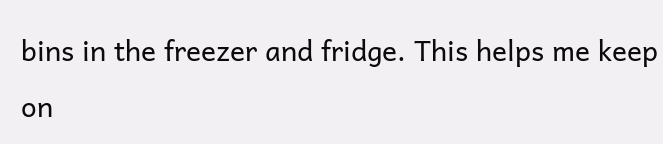bins in the freezer and fridge. This helps me keep on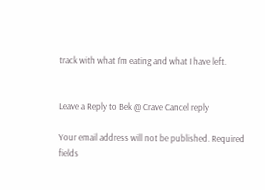track with what I’m eating and what I have left.


Leave a Reply to Bek @ Crave Cancel reply

Your email address will not be published. Required fields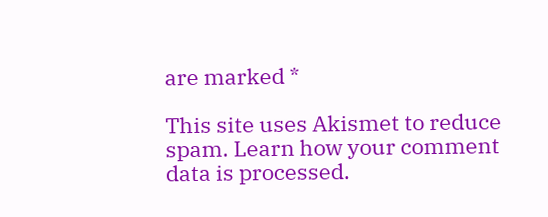are marked *

This site uses Akismet to reduce spam. Learn how your comment data is processed.